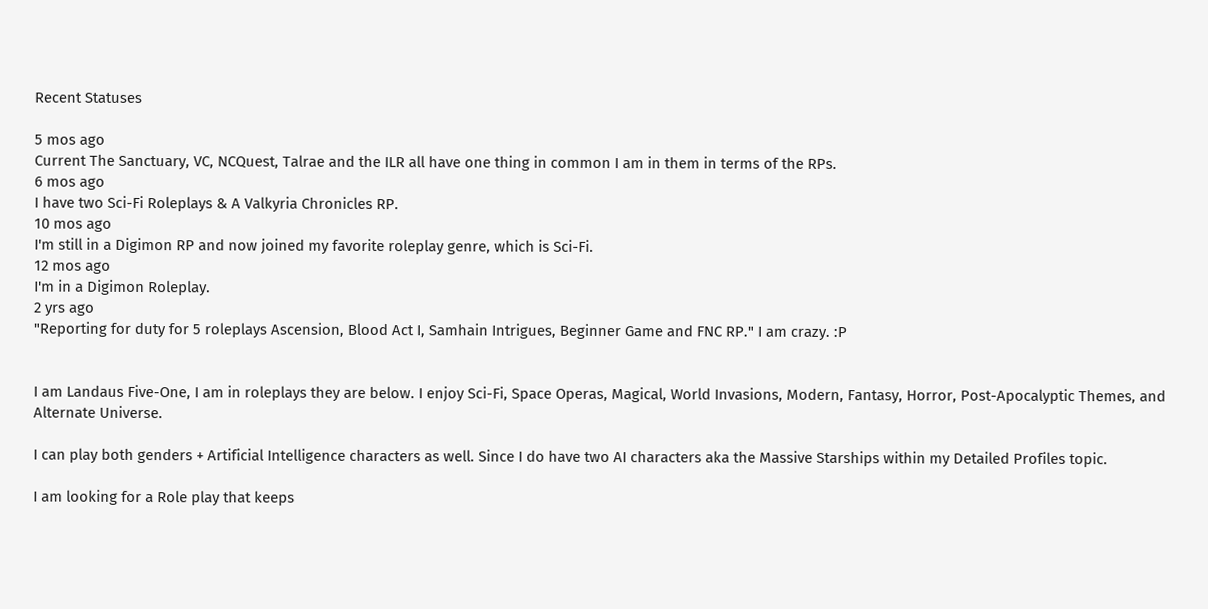Recent Statuses

5 mos ago
Current The Sanctuary, VC, NCQuest, Talrae and the ILR all have one thing in common I am in them in terms of the RPs.
6 mos ago
I have two Sci-Fi Roleplays & A Valkyria Chronicles RP.
10 mos ago
I'm still in a Digimon RP and now joined my favorite roleplay genre, which is Sci-Fi.
12 mos ago
I'm in a Digimon Roleplay.
2 yrs ago
"Reporting for duty for 5 roleplays Ascension, Blood Act I, Samhain Intrigues, Beginner Game and FNC RP." I am crazy. :P


I am Landaus Five-One, I am in roleplays they are below. I enjoy Sci-Fi, Space Operas, Magical, World Invasions, Modern, Fantasy, Horror, Post-Apocalyptic Themes, and Alternate Universe.

I can play both genders + Artificial Intelligence characters as well. Since I do have two AI characters aka the Massive Starships within my Detailed Profiles topic.

I am looking for a Role play that keeps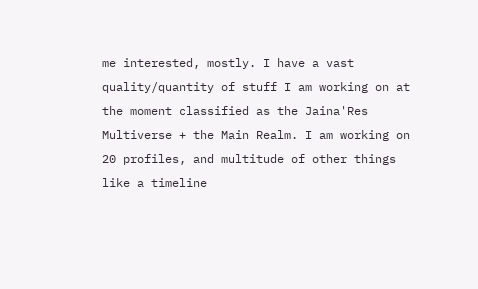me interested, mostly. I have a vast quality/quantity of stuff I am working on at the moment classified as the Jaina'Res Multiverse + the Main Realm. I am working on 20 profiles, and multitude of other things like a timeline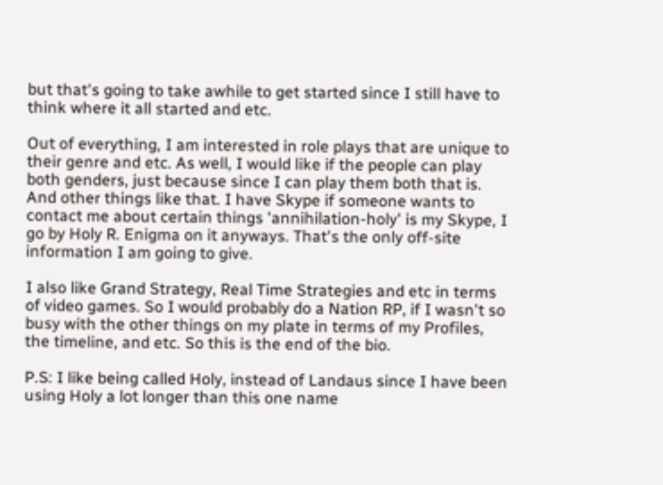but that's going to take awhile to get started since I still have to think where it all started and etc.

Out of everything, I am interested in role plays that are unique to their genre and etc. As well, I would like if the people can play both genders, just because since I can play them both that is. And other things like that. I have Skype if someone wants to contact me about certain things 'annihilation-holy' is my Skype, I go by Holy R. Enigma on it anyways. That's the only off-site information I am going to give.

I also like Grand Strategy, Real Time Strategies and etc in terms of video games. So I would probably do a Nation RP, if I wasn't so busy with the other things on my plate in terms of my Profiles, the timeline, and etc. So this is the end of the bio.

P.S: I like being called Holy, instead of Landaus since I have been using Holy a lot longer than this one name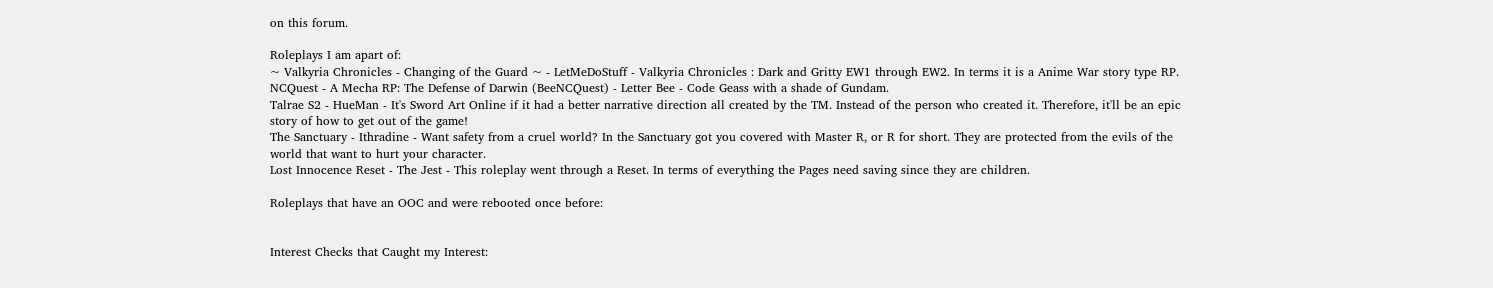on this forum.

Roleplays I am apart of:
~ Valkyria Chronicles - Changing of the Guard ~ - LetMeDoStuff - Valkyria Chronicles : Dark and Gritty EW1 through EW2. In terms it is a Anime War story type RP.
NCQuest - A Mecha RP: The Defense of Darwin (BeeNCQuest) - Letter Bee - Code Geass with a shade of Gundam.
Talrae S2 - HueMan - It's Sword Art Online if it had a better narrative direction all created by the TM. Instead of the person who created it. Therefore, it'll be an epic story of how to get out of the game!
The Sanctuary - Ithradine - Want safety from a cruel world? In the Sanctuary got you covered with Master R, or R for short. They are protected from the evils of the world that want to hurt your character.
Lost Innocence Reset - The Jest - This roleplay went through a Reset. In terms of everything the Pages need saving since they are children.

Roleplays that have an OOC and were rebooted once before:


Interest Checks that Caught my Interest: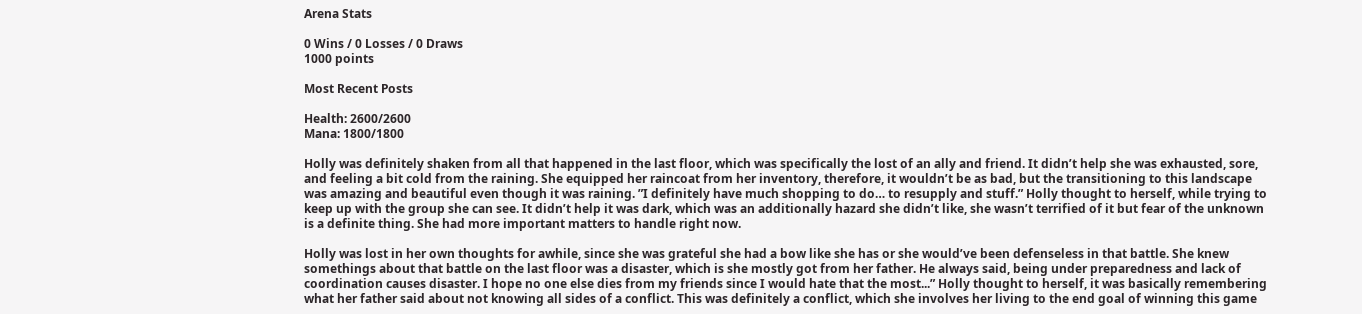Arena Stats

0 Wins / 0 Losses / 0 Draws
1000 points

Most Recent Posts

Health: 2600/2600
Mana: 1800/1800

Holly was definitely shaken from all that happened in the last floor, which was specifically the lost of an ally and friend. It didn’t help she was exhausted, sore, and feeling a bit cold from the raining. She equipped her raincoat from her inventory, therefore, it wouldn’t be as bad, but the transitioning to this landscape was amazing and beautiful even though it was raining. ”I definitely have much shopping to do… to resupply and stuff.” Holly thought to herself, while trying to keep up with the group she can see. It didn’t help it was dark, which was an additionally hazard she didn’t like, she wasn’t terrified of it but fear of the unknown is a definite thing. She had more important matters to handle right now.

Holly was lost in her own thoughts for awhile, since she was grateful she had a bow like she has or she would’ve been defenseless in that battle. She knew somethings about that battle on the last floor was a disaster, which is she mostly got from her father. He always said, being under preparedness and lack of coordination causes disaster. I hope no one else dies from my friends since I would hate that the most...” Holly thought to herself, it was basically remembering what her father said about not knowing all sides of a conflict. This was definitely a conflict, which she involves her living to the end goal of winning this game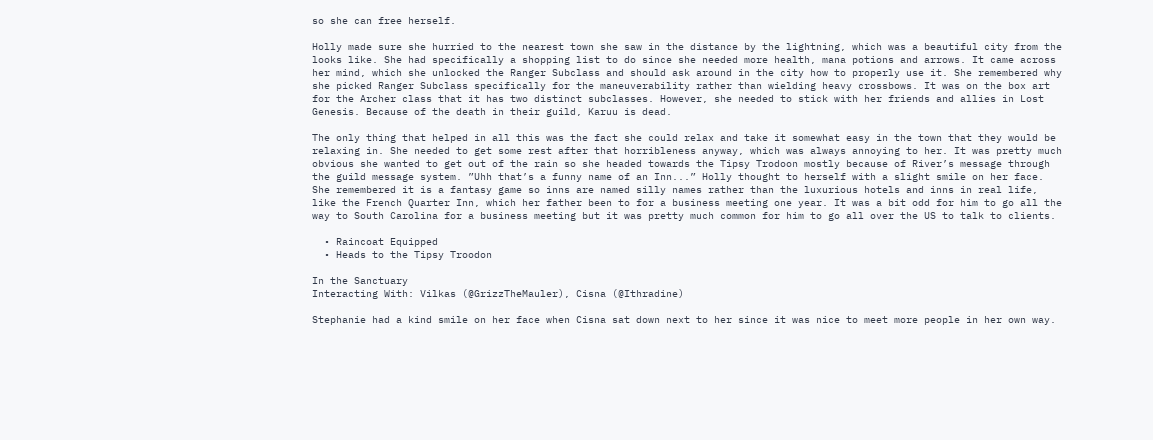so she can free herself.

Holly made sure she hurried to the nearest town she saw in the distance by the lightning, which was a beautiful city from the looks like. She had specifically a shopping list to do since she needed more health, mana potions and arrows. It came across her mind, which she unlocked the Ranger Subclass and should ask around in the city how to properly use it. She remembered why she picked Ranger Subclass specifically for the maneuverability rather than wielding heavy crossbows. It was on the box art for the Archer class that it has two distinct subclasses. However, she needed to stick with her friends and allies in Lost Genesis. Because of the death in their guild, Karuu is dead.

The only thing that helped in all this was the fact she could relax and take it somewhat easy in the town that they would be relaxing in. She needed to get some rest after that horribleness anyway, which was always annoying to her. It was pretty much obvious she wanted to get out of the rain so she headed towards the Tipsy Trodoon mostly because of River’s message through the guild message system. ”Uhh that’s a funny name of an Inn...” Holly thought to herself with a slight smile on her face. She remembered it is a fantasy game so inns are named silly names rather than the luxurious hotels and inns in real life, like the French Quarter Inn, which her father been to for a business meeting one year. It was a bit odd for him to go all the way to South Carolina for a business meeting but it was pretty much common for him to go all over the US to talk to clients.

  • Raincoat Equipped
  • Heads to the Tipsy Troodon

In the Sanctuary
Interacting With: Vilkas (@GrizzTheMauler), Cisna (@Ithradine)

Stephanie had a kind smile on her face when Cisna sat down next to her since it was nice to meet more people in her own way.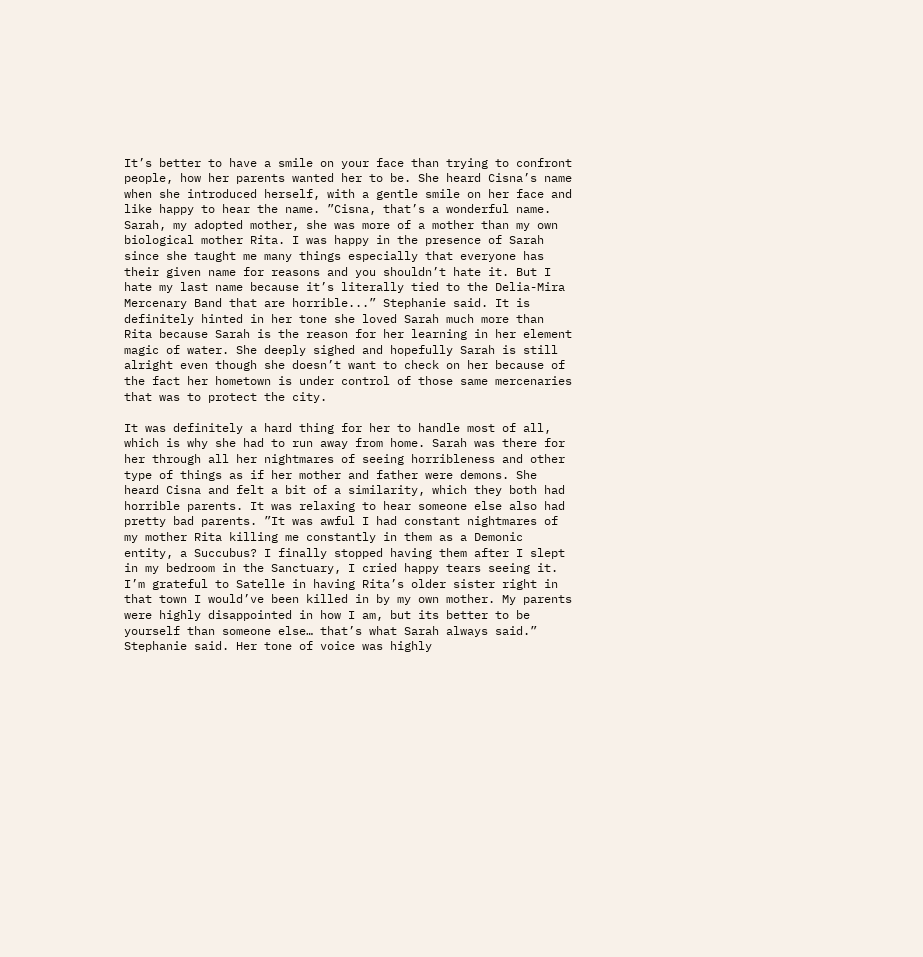It’s better to have a smile on your face than trying to confront people, how her parents wanted her to be. She heard Cisna’s name when she introduced herself, with a gentle smile on her face and like happy to hear the name. ”Cisna, that’s a wonderful name. Sarah, my adopted mother, she was more of a mother than my own biological mother Rita. I was happy in the presence of Sarah since she taught me many things especially that everyone has their given name for reasons and you shouldn’t hate it. But I hate my last name because it’s literally tied to the Delia-Mira Mercenary Band that are horrible...” Stephanie said. It is definitely hinted in her tone she loved Sarah much more than Rita because Sarah is the reason for her learning in her element magic of water. She deeply sighed and hopefully Sarah is still alright even though she doesn’t want to check on her because of the fact her hometown is under control of those same mercenaries that was to protect the city.

It was definitely a hard thing for her to handle most of all, which is why she had to run away from home. Sarah was there for her through all her nightmares of seeing horribleness and other type of things as if her mother and father were demons. She heard Cisna and felt a bit of a similarity, which they both had horrible parents. It was relaxing to hear someone else also had pretty bad parents. ”It was awful I had constant nightmares of my mother Rita killing me constantly in them as a Demonic entity, a Succubus? I finally stopped having them after I slept in my bedroom in the Sanctuary, I cried happy tears seeing it. I’m grateful to Satelle in having Rita’s older sister right in that town I would’ve been killed in by my own mother. My parents were highly disappointed in how I am, but its better to be yourself than someone else… that’s what Sarah always said.” Stephanie said. Her tone of voice was highly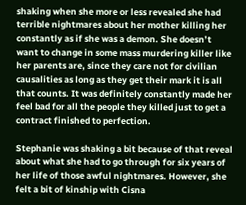shaking when she more or less revealed she had terrible nightmares about her mother killing her constantly as if she was a demon. She doesn’t want to change in some mass murdering killer like her parents are, since they care not for civilian causalities as long as they get their mark it is all that counts. It was definitely constantly made her feel bad for all the people they killed just to get a contract finished to perfection.

Stephanie was shaking a bit because of that reveal about what she had to go through for six years of her life of those awful nightmares. However, she felt a bit of kinship with Cisna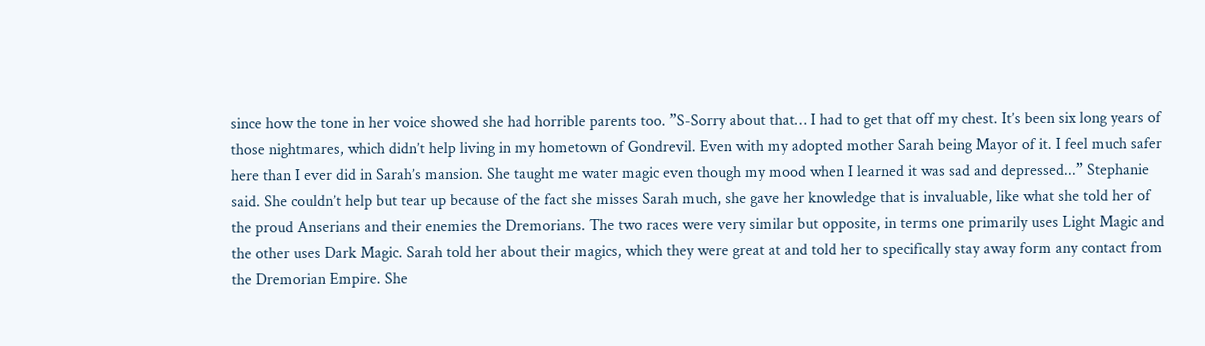since how the tone in her voice showed she had horrible parents too. ”S-Sorry about that… I had to get that off my chest. It’s been six long years of those nightmares, which didn’t help living in my hometown of Gondrevil. Even with my adopted mother Sarah being Mayor of it. I feel much safer here than I ever did in Sarah’s mansion. She taught me water magic even though my mood when I learned it was sad and depressed...” Stephanie said. She couldn’t help but tear up because of the fact she misses Sarah much, she gave her knowledge that is invaluable, like what she told her of the proud Anserians and their enemies the Dremorians. The two races were very similar but opposite, in terms one primarily uses Light Magic and the other uses Dark Magic. Sarah told her about their magics, which they were great at and told her to specifically stay away form any contact from the Dremorian Empire. She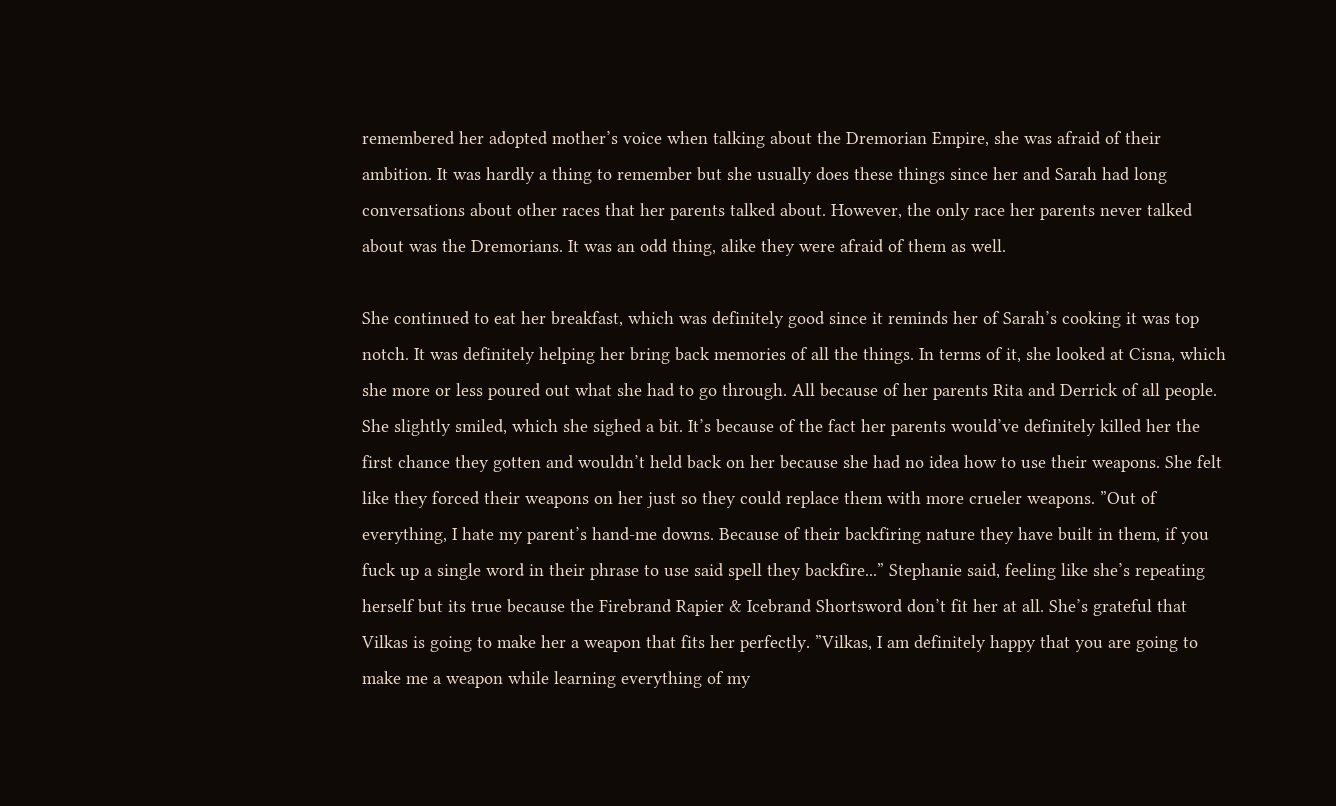remembered her adopted mother’s voice when talking about the Dremorian Empire, she was afraid of their ambition. It was hardly a thing to remember but she usually does these things since her and Sarah had long conversations about other races that her parents talked about. However, the only race her parents never talked about was the Dremorians. It was an odd thing, alike they were afraid of them as well.

She continued to eat her breakfast, which was definitely good since it reminds her of Sarah’s cooking it was top notch. It was definitely helping her bring back memories of all the things. In terms of it, she looked at Cisna, which she more or less poured out what she had to go through. All because of her parents Rita and Derrick of all people. She slightly smiled, which she sighed a bit. It’s because of the fact her parents would’ve definitely killed her the first chance they gotten and wouldn’t held back on her because she had no idea how to use their weapons. She felt like they forced their weapons on her just so they could replace them with more crueler weapons. ”Out of everything, I hate my parent’s hand-me downs. Because of their backfiring nature they have built in them, if you fuck up a single word in their phrase to use said spell they backfire...” Stephanie said, feeling like she’s repeating herself but its true because the Firebrand Rapier & Icebrand Shortsword don’t fit her at all. She’s grateful that Vilkas is going to make her a weapon that fits her perfectly. ”Vilkas, I am definitely happy that you are going to make me a weapon while learning everything of my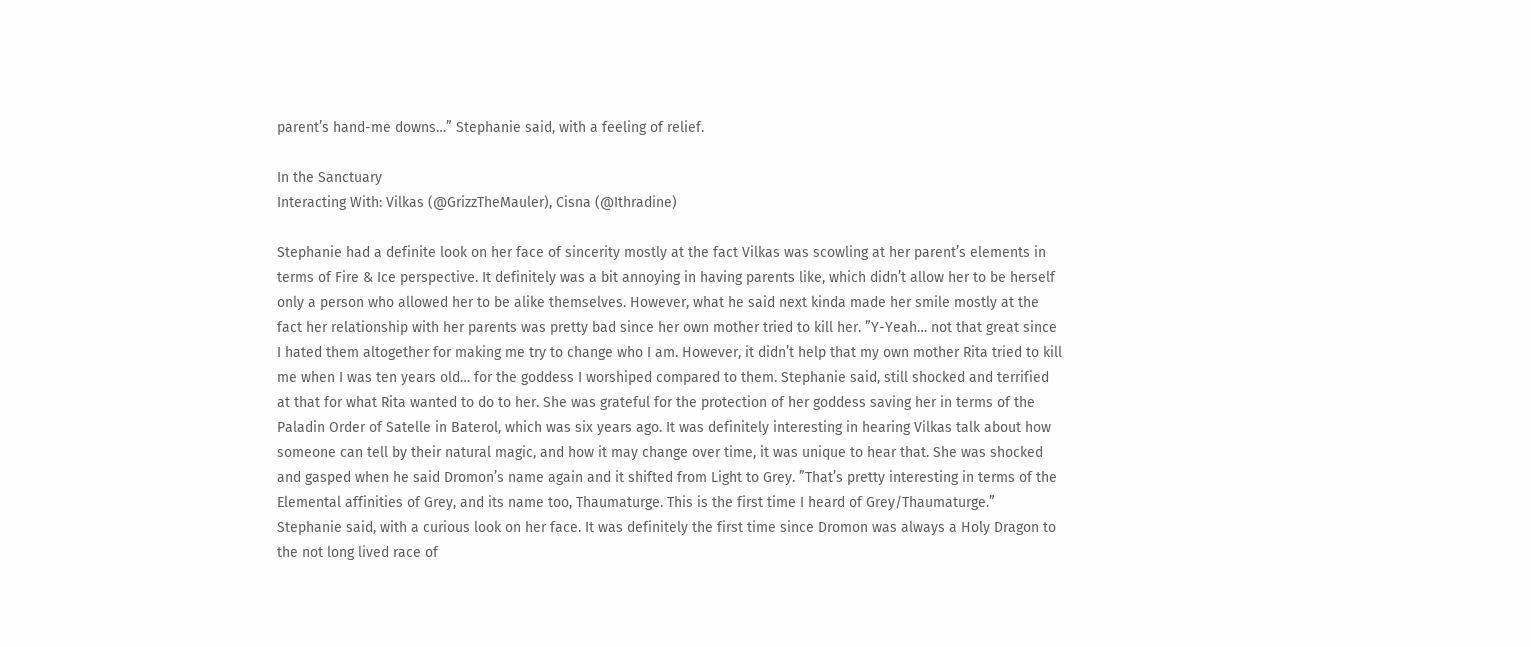parent’s hand-me downs…” Stephanie said, with a feeling of relief.

In the Sanctuary
Interacting With: Vilkas (@GrizzTheMauler), Cisna (@Ithradine)

Stephanie had a definite look on her face of sincerity mostly at the fact Vilkas was scowling at her parent’s elements in terms of Fire & Ice perspective. It definitely was a bit annoying in having parents like, which didn’t allow her to be herself only a person who allowed her to be alike themselves. However, what he said next kinda made her smile mostly at the fact her relationship with her parents was pretty bad since her own mother tried to kill her. ”Y-Yeah… not that great since I hated them altogether for making me try to change who I am. However, it didn’t help that my own mother Rita tried to kill me when I was ten years old… for the goddess I worshiped compared to them. Stephanie said, still shocked and terrified at that for what Rita wanted to do to her. She was grateful for the protection of her goddess saving her in terms of the Paladin Order of Satelle in Baterol, which was six years ago. It was definitely interesting in hearing Vilkas talk about how someone can tell by their natural magic, and how it may change over time, it was unique to hear that. She was shocked and gasped when he said Dromon’s name again and it shifted from Light to Grey. ”That’s pretty interesting in terms of the Elemental affinities of Grey, and its name too, Thaumaturge. This is the first time I heard of Grey/Thaumaturge.” Stephanie said, with a curious look on her face. It was definitely the first time since Dromon was always a Holy Dragon to the not long lived race of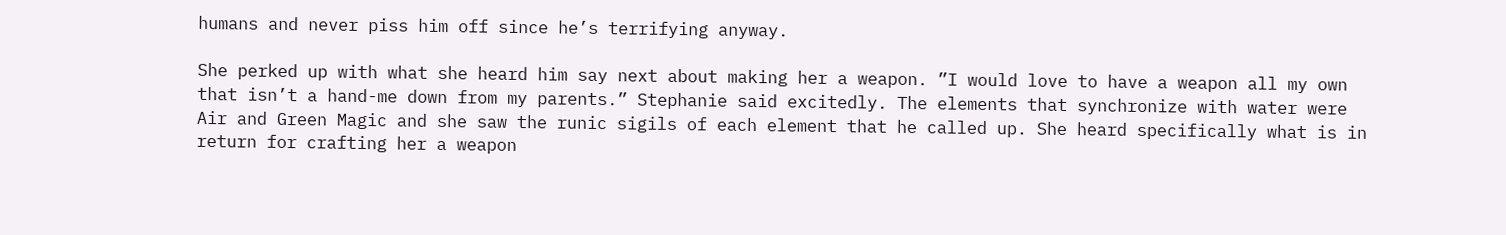humans and never piss him off since he’s terrifying anyway.

She perked up with what she heard him say next about making her a weapon. ”I would love to have a weapon all my own that isn’t a hand-me down from my parents.” Stephanie said excitedly. The elements that synchronize with water were Air and Green Magic and she saw the runic sigils of each element that he called up. She heard specifically what is in return for crafting her a weapon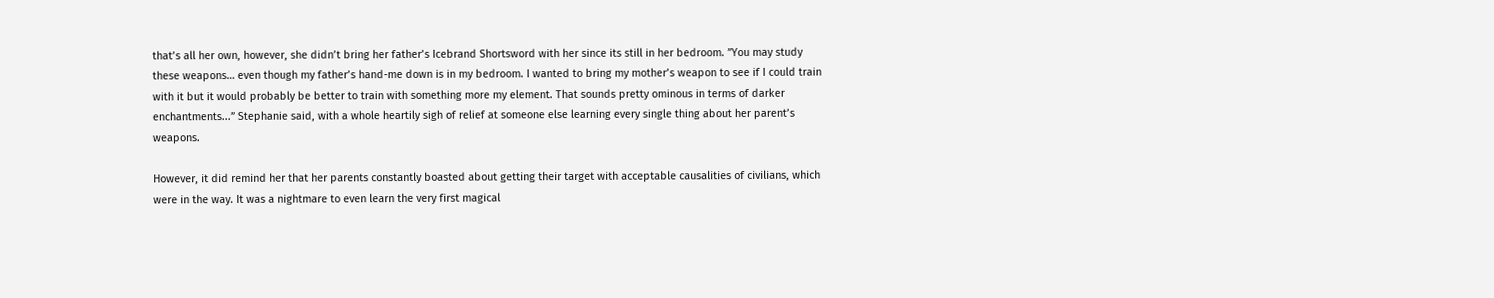that’s all her own, however, she didn’t bring her father’s Icebrand Shortsword with her since its still in her bedroom. ”You may study these weapons… even though my father’s hand-me down is in my bedroom. I wanted to bring my mother’s weapon to see if I could train with it but it would probably be better to train with something more my element. That sounds pretty ominous in terms of darker enchantments...” Stephanie said, with a whole heartily sigh of relief at someone else learning every single thing about her parent’s weapons.

However, it did remind her that her parents constantly boasted about getting their target with acceptable causalities of civilians, which were in the way. It was a nightmare to even learn the very first magical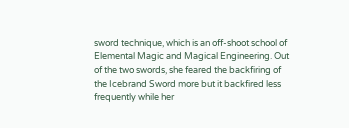sword technique, which is an off-shoot school of Elemental Magic and Magical Engineering. Out of the two swords, she feared the backfiring of the Icebrand Sword more but it backfired less frequently while her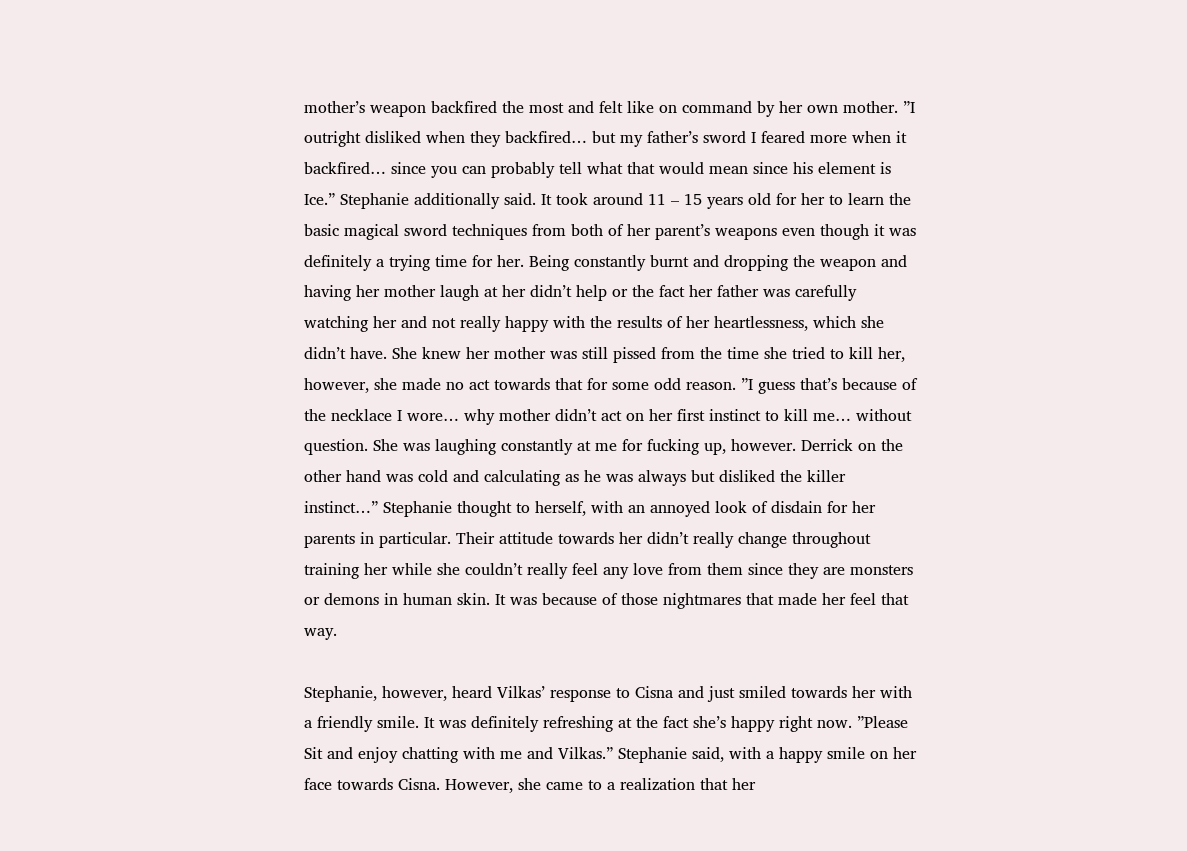mother’s weapon backfired the most and felt like on command by her own mother. ”I outright disliked when they backfired… but my father’s sword I feared more when it backfired… since you can probably tell what that would mean since his element is Ice.” Stephanie additionally said. It took around 11 – 15 years old for her to learn the basic magical sword techniques from both of her parent’s weapons even though it was definitely a trying time for her. Being constantly burnt and dropping the weapon and having her mother laugh at her didn’t help or the fact her father was carefully watching her and not really happy with the results of her heartlessness, which she didn’t have. She knew her mother was still pissed from the time she tried to kill her, however, she made no act towards that for some odd reason. ”I guess that’s because of the necklace I wore… why mother didn’t act on her first instinct to kill me… without question. She was laughing constantly at me for fucking up, however. Derrick on the other hand was cold and calculating as he was always but disliked the killer instinct…” Stephanie thought to herself, with an annoyed look of disdain for her parents in particular. Their attitude towards her didn’t really change throughout training her while she couldn’t really feel any love from them since they are monsters or demons in human skin. It was because of those nightmares that made her feel that way.

Stephanie, however, heard Vilkas’ response to Cisna and just smiled towards her with a friendly smile. It was definitely refreshing at the fact she’s happy right now. ”Please Sit and enjoy chatting with me and Vilkas.” Stephanie said, with a happy smile on her face towards Cisna. However, she came to a realization that her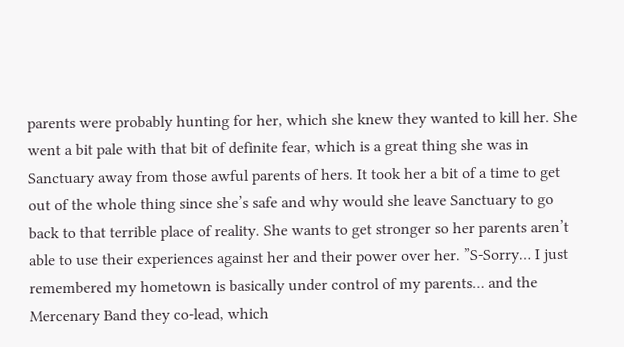parents were probably hunting for her, which she knew they wanted to kill her. She went a bit pale with that bit of definite fear, which is a great thing she was in Sanctuary away from those awful parents of hers. It took her a bit of a time to get out of the whole thing since she’s safe and why would she leave Sanctuary to go back to that terrible place of reality. She wants to get stronger so her parents aren’t able to use their experiences against her and their power over her. ”S-Sorry… I just remembered my hometown is basically under control of my parents… and the Mercenary Band they co-lead, which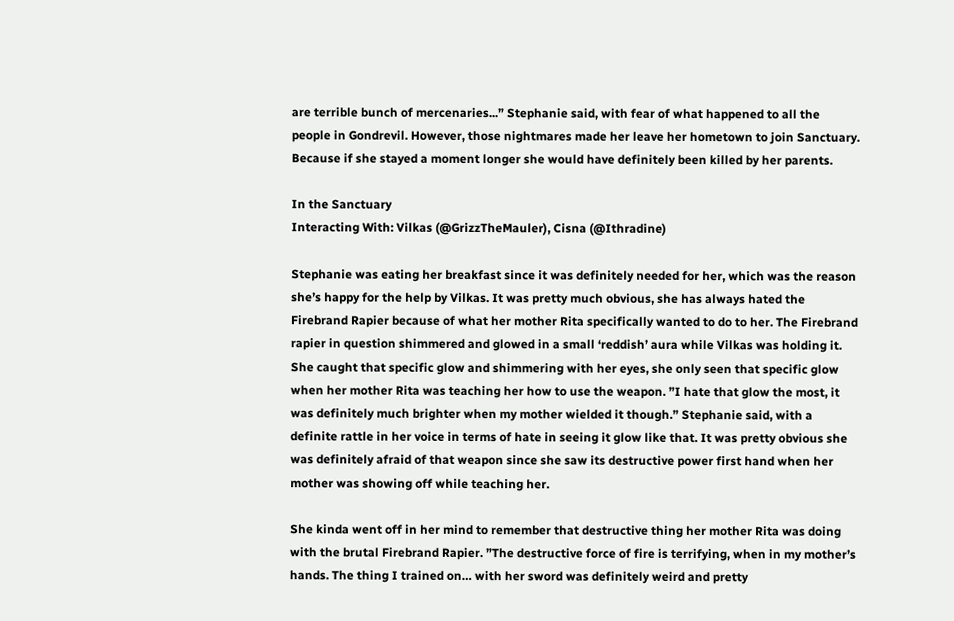are terrible bunch of mercenaries...” Stephanie said, with fear of what happened to all the people in Gondrevil. However, those nightmares made her leave her hometown to join Sanctuary. Because if she stayed a moment longer she would have definitely been killed by her parents.

In the Sanctuary
Interacting With: Vilkas (@GrizzTheMauler), Cisna (@Ithradine)

Stephanie was eating her breakfast since it was definitely needed for her, which was the reason she’s happy for the help by Vilkas. It was pretty much obvious, she has always hated the Firebrand Rapier because of what her mother Rita specifically wanted to do to her. The Firebrand rapier in question shimmered and glowed in a small ‘reddish’ aura while Vilkas was holding it. She caught that specific glow and shimmering with her eyes, she only seen that specific glow when her mother Rita was teaching her how to use the weapon. ”I hate that glow the most, it was definitely much brighter when my mother wielded it though.” Stephanie said, with a definite rattle in her voice in terms of hate in seeing it glow like that. It was pretty obvious she was definitely afraid of that weapon since she saw its destructive power first hand when her mother was showing off while teaching her.

She kinda went off in her mind to remember that destructive thing her mother Rita was doing with the brutal Firebrand Rapier. ”The destructive force of fire is terrifying, when in my mother’s hands. The thing I trained on… with her sword was definitely weird and pretty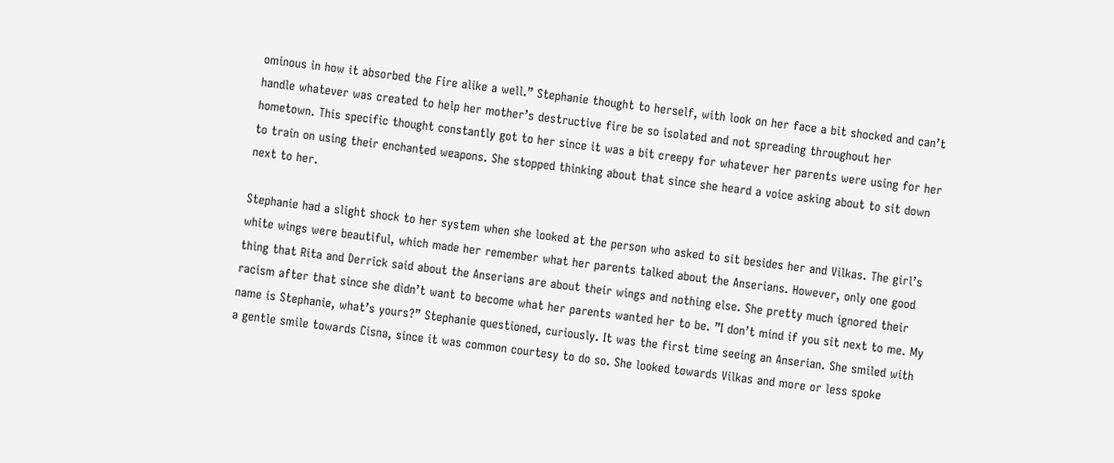ominous in how it absorbed the Fire alike a well.” Stephanie thought to herself, with look on her face a bit shocked and can’t handle whatever was created to help her mother’s destructive fire be so isolated and not spreading throughout her hometown. This specific thought constantly got to her since it was a bit creepy for whatever her parents were using for her to train on using their enchanted weapons. She stopped thinking about that since she heard a voice asking about to sit down next to her.

Stephanie had a slight shock to her system when she looked at the person who asked to sit besides her and Vilkas. The girl’s white wings were beautiful, which made her remember what her parents talked about the Anserians. However, only one good thing that Rita and Derrick said about the Anserians are about their wings and nothing else. She pretty much ignored their racism after that since she didn’t want to become what her parents wanted her to be. ”I don’t mind if you sit next to me. My name is Stephanie, what’s yours?” Stephanie questioned, curiously. It was the first time seeing an Anserian. She smiled with a gentle smile towards Cisna, since it was common courtesy to do so. She looked towards Vilkas and more or less spoke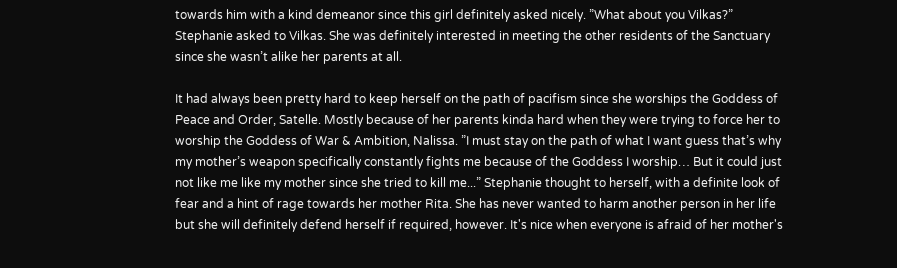towards him with a kind demeanor since this girl definitely asked nicely. ”What about you Vilkas?” Stephanie asked to Vilkas. She was definitely interested in meeting the other residents of the Sanctuary since she wasn’t alike her parents at all.

It had always been pretty hard to keep herself on the path of pacifism since she worships the Goddess of Peace and Order, Satelle. Mostly because of her parents kinda hard when they were trying to force her to worship the Goddess of War & Ambition, Nalissa. ”I must stay on the path of what I want guess that’s why my mother’s weapon specifically constantly fights me because of the Goddess I worship… But it could just not like me like my mother since she tried to kill me...” Stephanie thought to herself, with a definite look of fear and a hint of rage towards her mother Rita. She has never wanted to harm another person in her life but she will definitely defend herself if required, however. It's nice when everyone is afraid of her mother's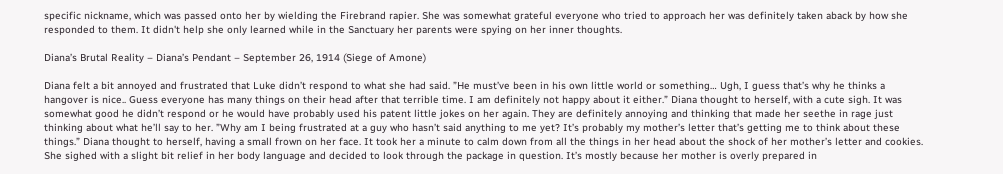specific nickname, which was passed onto her by wielding the Firebrand rapier. She was somewhat grateful everyone who tried to approach her was definitely taken aback by how she responded to them. It didn't help she only learned while in the Sanctuary her parents were spying on her inner thoughts.

Diana’s Brutal Reality – Diana’s Pendant – September 26, 1914 (Siege of Amone)

Diana felt a bit annoyed and frustrated that Luke didn’t respond to what she had said. ”He must’ve been in his own little world or something… Ugh, I guess that’s why he thinks a hangover is nice.. Guess everyone has many things on their head after that terrible time. I am definitely not happy about it either.” Diana thought to herself, with a cute sigh. It was somewhat good he didn’t respond or he would have probably used his patent little jokes on her again. They are definitely annoying and thinking that made her seethe in rage just thinking about what he’ll say to her. ”Why am I being frustrated at a guy who hasn’t said anything to me yet? It’s probably my mother’s letter that’s getting me to think about these things.” Diana thought to herself, having a small frown on her face. It took her a minute to calm down from all the things in her head about the shock of her mother’s letter and cookies. She sighed with a slight bit relief in her body language and decided to look through the package in question. It’s mostly because her mother is overly prepared in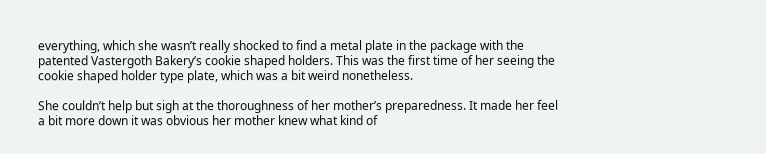everything, which she wasn’t really shocked to find a metal plate in the package with the patented Vastergoth Bakery’s cookie shaped holders. This was the first time of her seeing the cookie shaped holder type plate, which was a bit weird nonetheless.

She couldn’t help but sigh at the thoroughness of her mother’s preparedness. It made her feel a bit more down it was obvious her mother knew what kind of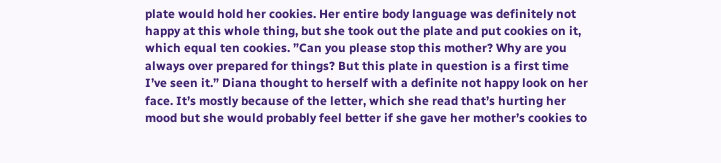plate would hold her cookies. Her entire body language was definitely not happy at this whole thing, but she took out the plate and put cookies on it, which equal ten cookies. ”Can you please stop this mother? Why are you always over prepared for things? But this plate in question is a first time I’ve seen it.” Diana thought to herself with a definite not happy look on her face. It’s mostly because of the letter, which she read that’s hurting her mood but she would probably feel better if she gave her mother’s cookies to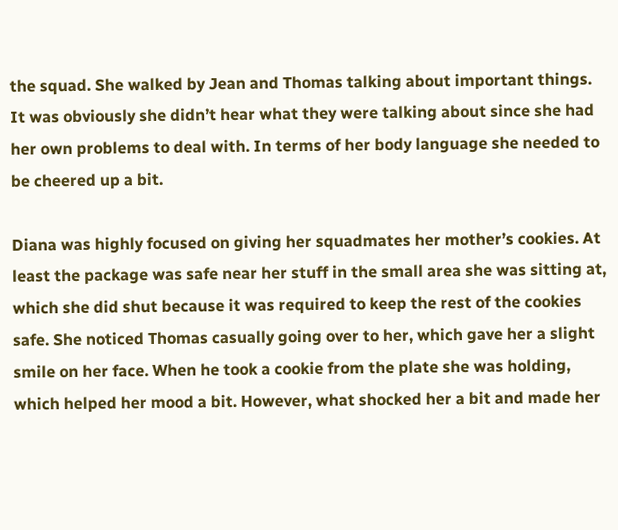the squad. She walked by Jean and Thomas talking about important things. It was obviously she didn’t hear what they were talking about since she had her own problems to deal with. In terms of her body language she needed to be cheered up a bit.

Diana was highly focused on giving her squadmates her mother’s cookies. At least the package was safe near her stuff in the small area she was sitting at, which she did shut because it was required to keep the rest of the cookies safe. She noticed Thomas casually going over to her, which gave her a slight smile on her face. When he took a cookie from the plate she was holding, which helped her mood a bit. However, what shocked her a bit and made her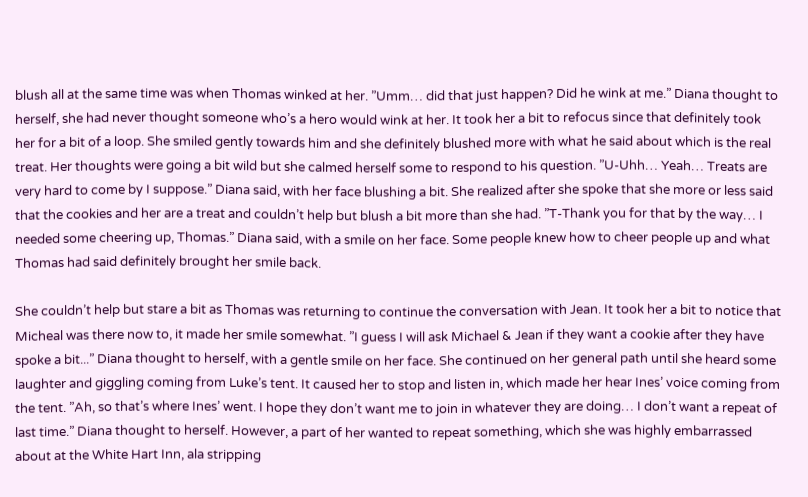blush all at the same time was when Thomas winked at her. ”Umm… did that just happen? Did he wink at me.” Diana thought to herself, she had never thought someone who’s a hero would wink at her. It took her a bit to refocus since that definitely took her for a bit of a loop. She smiled gently towards him and she definitely blushed more with what he said about which is the real treat. Her thoughts were going a bit wild but she calmed herself some to respond to his question. ”U-Uhh… Yeah… Treats are very hard to come by I suppose.” Diana said, with her face blushing a bit. She realized after she spoke that she more or less said that the cookies and her are a treat and couldn’t help but blush a bit more than she had. ”T-Thank you for that by the way… I needed some cheering up, Thomas.” Diana said, with a smile on her face. Some people knew how to cheer people up and what Thomas had said definitely brought her smile back.

She couldn’t help but stare a bit as Thomas was returning to continue the conversation with Jean. It took her a bit to notice that Micheal was there now to, it made her smile somewhat. ”I guess I will ask Michael & Jean if they want a cookie after they have spoke a bit...” Diana thought to herself, with a gentle smile on her face. She continued on her general path until she heard some laughter and giggling coming from Luke’s tent. It caused her to stop and listen in, which made her hear Ines’ voice coming from the tent. ”Ah, so that’s where Ines’ went. I hope they don’t want me to join in whatever they are doing… I don’t want a repeat of last time.” Diana thought to herself. However, a part of her wanted to repeat something, which she was highly embarrassed about at the White Hart Inn, ala stripping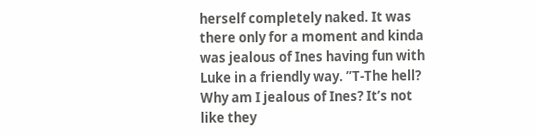herself completely naked. It was there only for a moment and kinda was jealous of Ines having fun with Luke in a friendly way. ”T-The hell? Why am I jealous of Ines? It’s not like they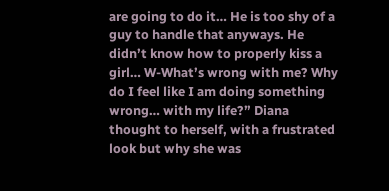are going to do it… He is too shy of a guy to handle that anyways. He didn’t know how to properly kiss a girl… W-What’s wrong with me? Why do I feel like I am doing something wrong… with my life?” Diana thought to herself, with a frustrated look but why she was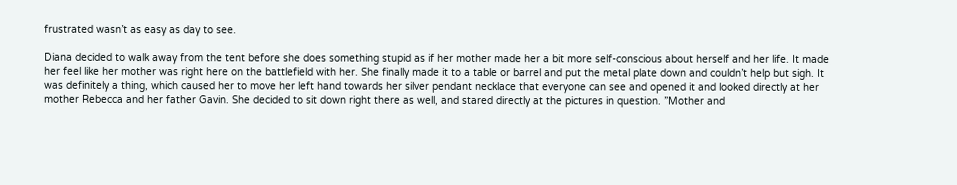frustrated wasn’t as easy as day to see.

Diana decided to walk away from the tent before she does something stupid as if her mother made her a bit more self-conscious about herself and her life. It made her feel like her mother was right here on the battlefield with her. She finally made it to a table or barrel and put the metal plate down and couldn’t help but sigh. It was definitely a thing, which caused her to move her left hand towards her silver pendant necklace that everyone can see and opened it and looked directly at her mother Rebecca and her father Gavin. She decided to sit down right there as well, and stared directly at the pictures in question. ”Mother and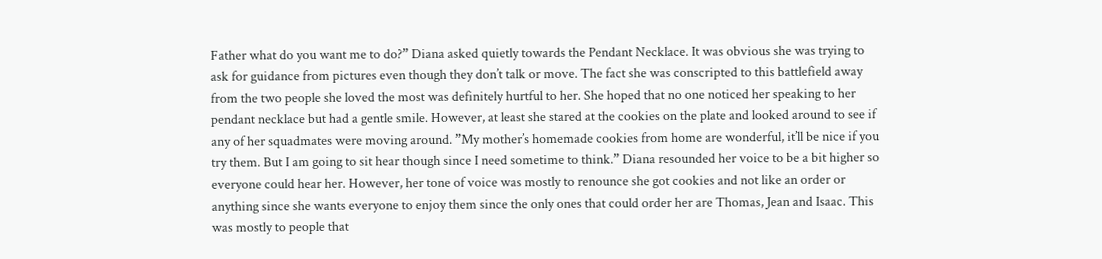Father what do you want me to do?” Diana asked quietly towards the Pendant Necklace. It was obvious she was trying to ask for guidance from pictures even though they don’t talk or move. The fact she was conscripted to this battlefield away from the two people she loved the most was definitely hurtful to her. She hoped that no one noticed her speaking to her pendant necklace but had a gentle smile. However, at least she stared at the cookies on the plate and looked around to see if any of her squadmates were moving around. ”My mother’s homemade cookies from home are wonderful, it’ll be nice if you try them. But I am going to sit hear though since I need sometime to think.” Diana resounded her voice to be a bit higher so everyone could hear her. However, her tone of voice was mostly to renounce she got cookies and not like an order or anything since she wants everyone to enjoy them since the only ones that could order her are Thomas, Jean and Isaac. This was mostly to people that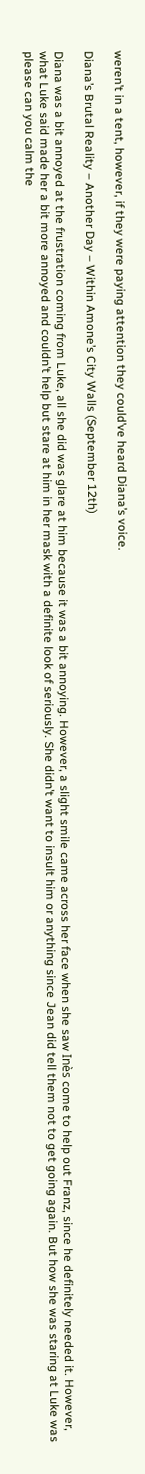weren’t in a tent, however, if they were paying attention they could’ve heard Diana’s voice.

Diana’s Brutal Reality – Another Day – Within Amone’s City Walls (September 12th)

Diana was a bit annoyed at the frustration coming from Luke, all she did was glare at him because it was a bit annoying. However, a slight smile came across her face when she saw Inès come to help out Franz, since he definitely needed it. However, what Luke said made her a bit more annoyed and couldn’t help but stare at him in her mask with a definite look of seriously. She didn’t want to insult him or anything since Jean did tell them not to get going again. But how she was staring at Luke was please can you calm the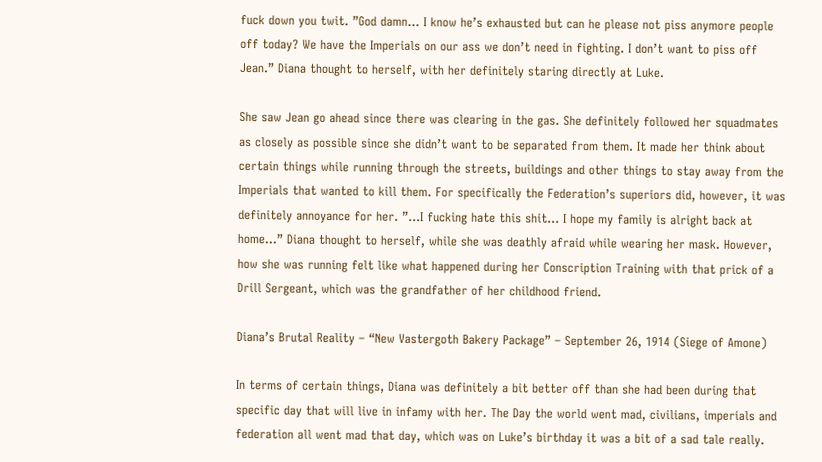fuck down you twit. ”God damn… I know he’s exhausted but can he please not piss anymore people off today? We have the Imperials on our ass we don’t need in fighting. I don’t want to piss off Jean.” Diana thought to herself, with her definitely staring directly at Luke.

She saw Jean go ahead since there was clearing in the gas. She definitely followed her squadmates as closely as possible since she didn’t want to be separated from them. It made her think about certain things while running through the streets, buildings and other things to stay away from the Imperials that wanted to kill them. For specifically the Federation’s superiors did, however, it was definitely annoyance for her. ”...I fucking hate this shit… I hope my family is alright back at home...” Diana thought to herself, while she was deathly afraid while wearing her mask. However, how she was running felt like what happened during her Conscription Training with that prick of a Drill Sergeant, which was the grandfather of her childhood friend.

Diana’s Brutal Reality – “New Vastergoth Bakery Package” – September 26, 1914 (Siege of Amone)

In terms of certain things, Diana was definitely a bit better off than she had been during that specific day that will live in infamy with her. The Day the world went mad, civilians, imperials and federation all went mad that day, which was on Luke’s birthday it was a bit of a sad tale really.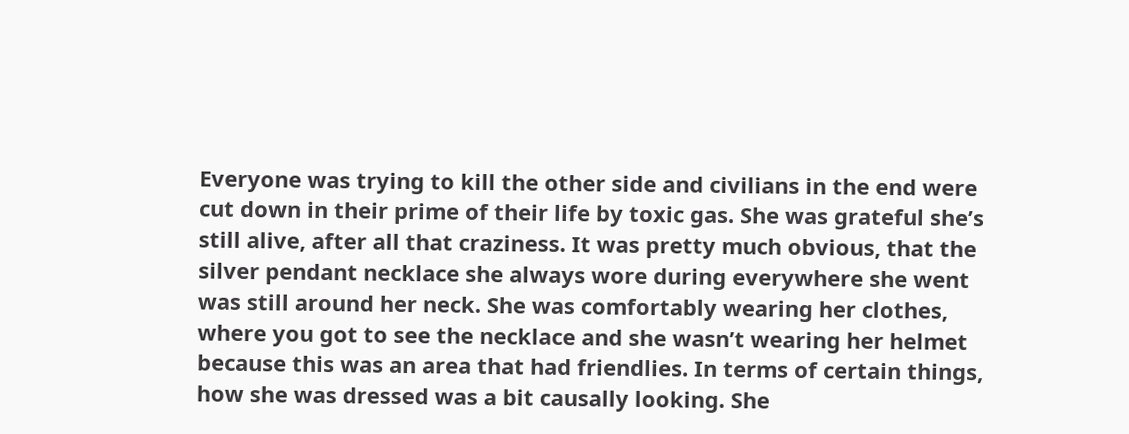Everyone was trying to kill the other side and civilians in the end were cut down in their prime of their life by toxic gas. She was grateful she’s still alive, after all that craziness. It was pretty much obvious, that the silver pendant necklace she always wore during everywhere she went was still around her neck. She was comfortably wearing her clothes, where you got to see the necklace and she wasn’t wearing her helmet because this was an area that had friendlies. In terms of certain things, how she was dressed was a bit causally looking. She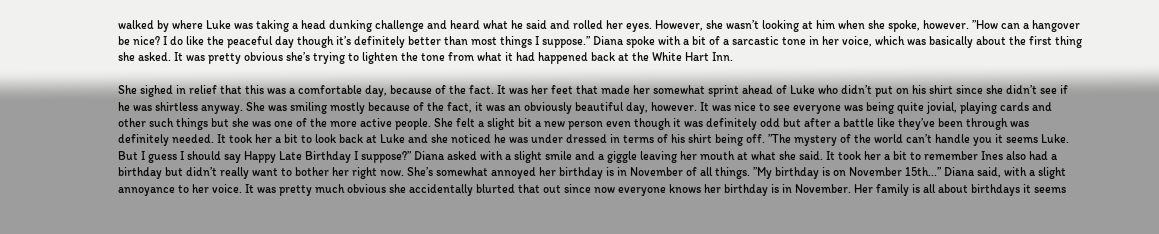walked by where Luke was taking a head dunking challenge and heard what he said and rolled her eyes. However, she wasn’t looking at him when she spoke, however. ”How can a hangover be nice? I do like the peaceful day though it’s definitely better than most things I suppose.” Diana spoke with a bit of a sarcastic tone in her voice, which was basically about the first thing she asked. It was pretty obvious she’s trying to lighten the tone from what it had happened back at the White Hart Inn.

She sighed in relief that this was a comfortable day, because of the fact. It was her feet that made her somewhat sprint ahead of Luke who didn’t put on his shirt since she didn’t see if he was shirtless anyway. She was smiling mostly because of the fact, it was an obviously beautiful day, however. It was nice to see everyone was being quite jovial, playing cards and other such things but she was one of the more active people. She felt a slight bit a new person even though it was definitely odd but after a battle like they’ve been through was definitely needed. It took her a bit to look back at Luke and she noticed he was under dressed in terms of his shirt being off. ”The mystery of the world can’t handle you it seems Luke. But I guess I should say Happy Late Birthday I suppose?” Diana asked with a slight smile and a giggle leaving her mouth at what she said. It took her a bit to remember Ines also had a birthday but didn’t really want to bother her right now. She’s somewhat annoyed her birthday is in November of all things. ”My birthday is on November 15th...” Diana said, with a slight annoyance to her voice. It was pretty much obvious she accidentally blurted that out since now everyone knows her birthday is in November. Her family is all about birthdays it seems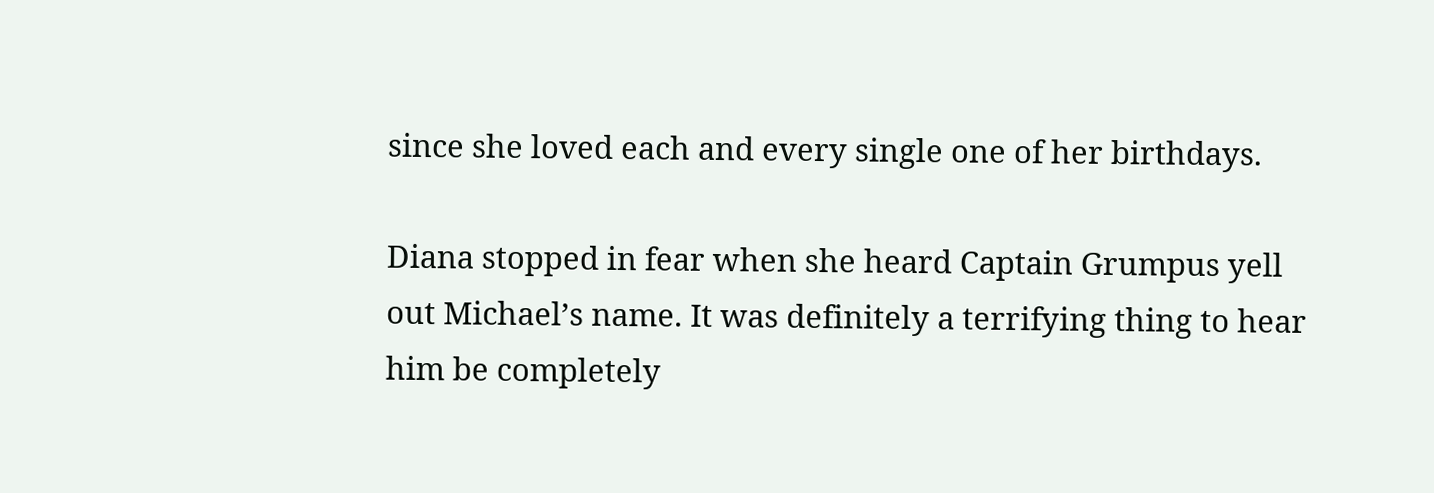since she loved each and every single one of her birthdays.

Diana stopped in fear when she heard Captain Grumpus yell out Michael’s name. It was definitely a terrifying thing to hear him be completely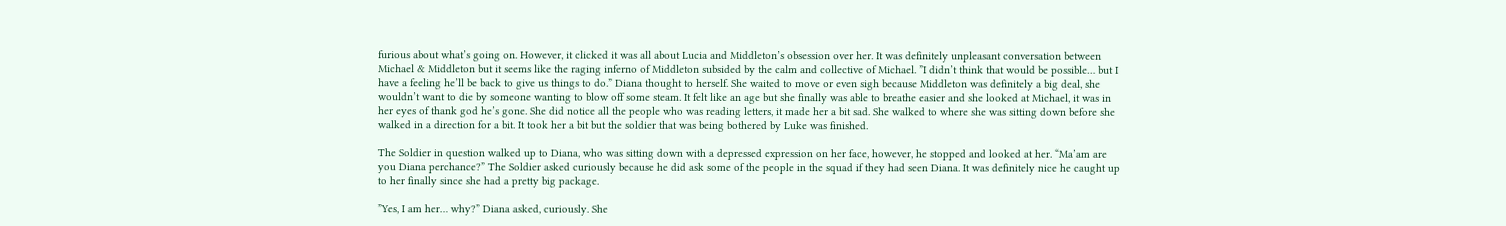furious about what’s going on. However, it clicked it was all about Lucia and Middleton’s obsession over her. It was definitely unpleasant conversation between Michael & Middleton but it seems like the raging inferno of Middleton subsided by the calm and collective of Michael. ”I didn’t think that would be possible… but I have a feeling he’ll be back to give us things to do.” Diana thought to herself. She waited to move or even sigh because Middleton was definitely a big deal, she wouldn’t want to die by someone wanting to blow off some steam. It felt like an age but she finally was able to breathe easier and she looked at Michael, it was in her eyes of thank god he’s gone. She did notice all the people who was reading letters, it made her a bit sad. She walked to where she was sitting down before she walked in a direction for a bit. It took her a bit but the soldier that was being bothered by Luke was finished.

The Soldier in question walked up to Diana, who was sitting down with a depressed expression on her face, however, he stopped and looked at her. “Ma’am are you Diana perchance?” The Soldier asked curiously because he did ask some of the people in the squad if they had seen Diana. It was definitely nice he caught up to her finally since she had a pretty big package.

”Yes, I am her… why?” Diana asked, curiously. She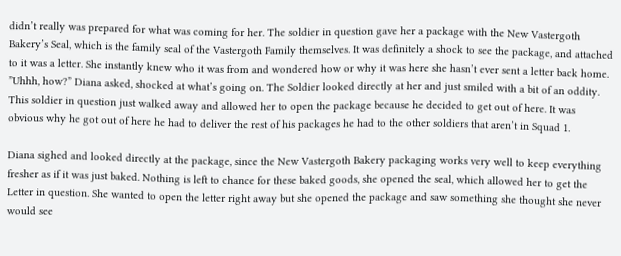didn’t really was prepared for what was coming for her. The soldier in question gave her a package with the New Vastergoth Bakery’s Seal, which is the family seal of the Vastergoth Family themselves. It was definitely a shock to see the package, and attached to it was a letter. She instantly knew who it was from and wondered how or why it was here she hasn’t ever sent a letter back home. ”Uhhh, how?” Diana asked, shocked at what’s going on. The Soldier looked directly at her and just smiled with a bit of an oddity. This soldier in question just walked away and allowed her to open the package because he decided to get out of here. It was obvious why he got out of here he had to deliver the rest of his packages he had to the other soldiers that aren’t in Squad 1.

Diana sighed and looked directly at the package, since the New Vastergoth Bakery packaging works very well to keep everything fresher as if it was just baked. Nothing is left to chance for these baked goods, she opened the seal, which allowed her to get the Letter in question. She wanted to open the letter right away but she opened the package and saw something she thought she never would see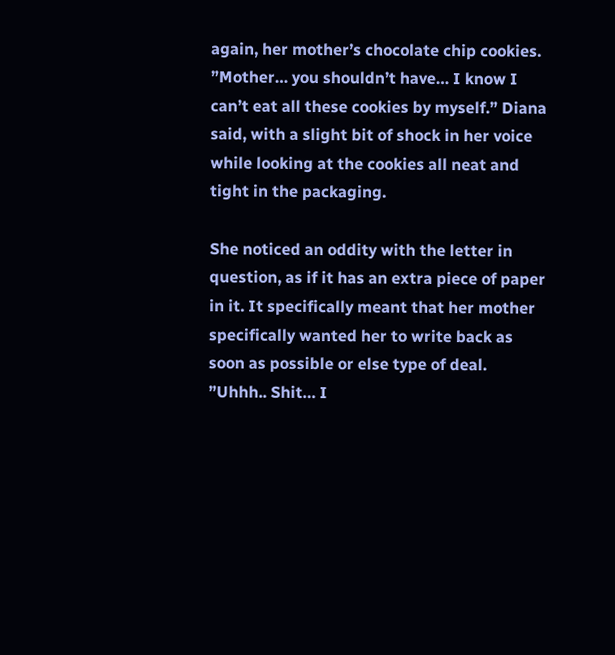again, her mother’s chocolate chip cookies. ”Mother… you shouldn’t have… I know I can’t eat all these cookies by myself.” Diana said, with a slight bit of shock in her voice while looking at the cookies all neat and tight in the packaging.

She noticed an oddity with the letter in question, as if it has an extra piece of paper in it. It specifically meant that her mother specifically wanted her to write back as soon as possible or else type of deal. ”Uhhh.. Shit… I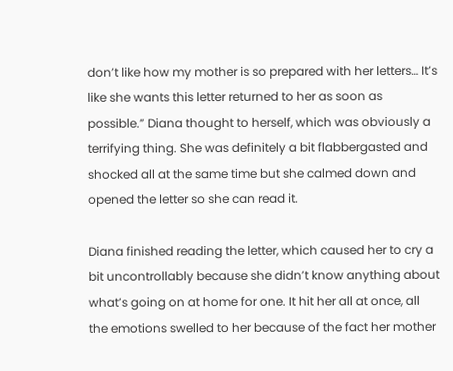don’t like how my mother is so prepared with her letters… It’s like she wants this letter returned to her as soon as possible.” Diana thought to herself, which was obviously a terrifying thing. She was definitely a bit flabbergasted and shocked all at the same time but she calmed down and opened the letter so she can read it.

Diana finished reading the letter, which caused her to cry a bit uncontrollably because she didn’t know anything about what’s going on at home for one. It hit her all at once, all the emotions swelled to her because of the fact her mother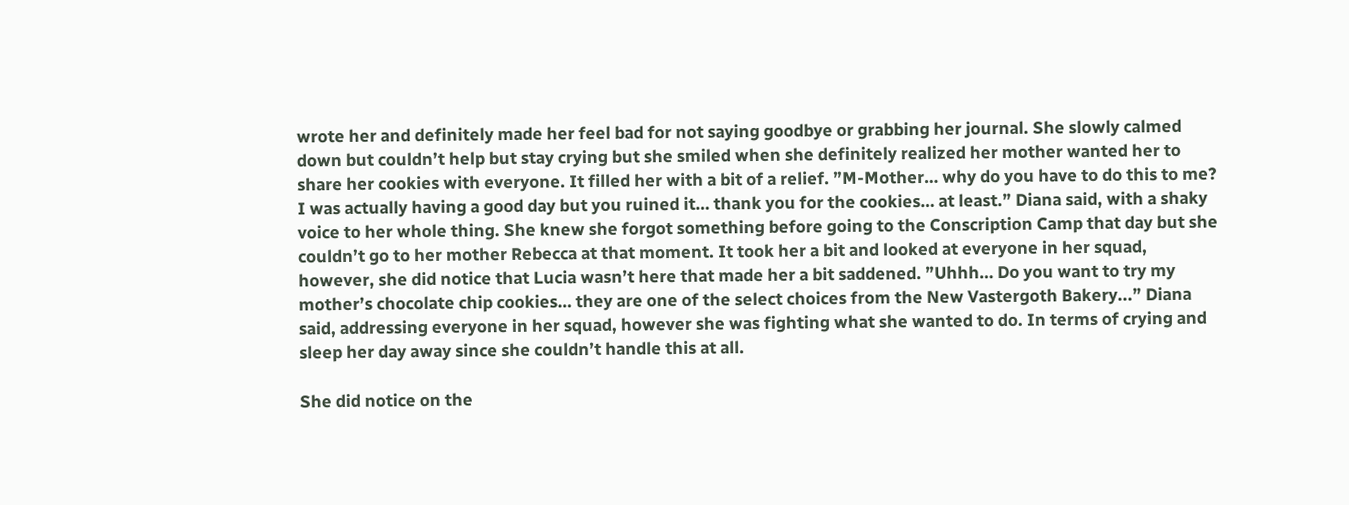wrote her and definitely made her feel bad for not saying goodbye or grabbing her journal. She slowly calmed down but couldn’t help but stay crying but she smiled when she definitely realized her mother wanted her to share her cookies with everyone. It filled her with a bit of a relief. ”M-Mother… why do you have to do this to me? I was actually having a good day but you ruined it… thank you for the cookies… at least.” Diana said, with a shaky voice to her whole thing. She knew she forgot something before going to the Conscription Camp that day but she couldn’t go to her mother Rebecca at that moment. It took her a bit and looked at everyone in her squad, however, she did notice that Lucia wasn’t here that made her a bit saddened. ”Uhhh… Do you want to try my mother’s chocolate chip cookies… they are one of the select choices from the New Vastergoth Bakery...” Diana said, addressing everyone in her squad, however she was fighting what she wanted to do. In terms of crying and sleep her day away since she couldn’t handle this at all.

She did notice on the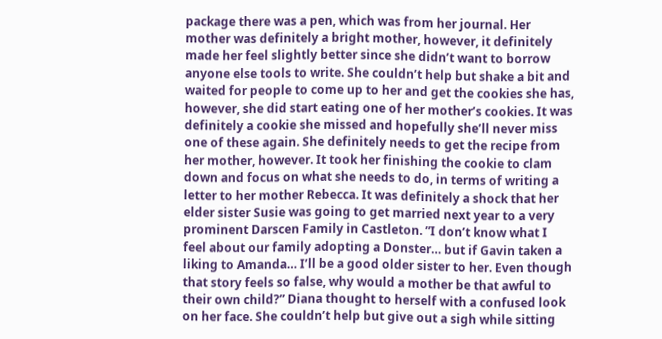package there was a pen, which was from her journal. Her mother was definitely a bright mother, however, it definitely made her feel slightly better since she didn’t want to borrow anyone else tools to write. She couldn’t help but shake a bit and waited for people to come up to her and get the cookies she has, however, she did start eating one of her mother’s cookies. It was definitely a cookie she missed and hopefully she’ll never miss one of these again. She definitely needs to get the recipe from her mother, however. It took her finishing the cookie to clam down and focus on what she needs to do, in terms of writing a letter to her mother Rebecca. It was definitely a shock that her elder sister Susie was going to get married next year to a very prominent Darscen Family in Castleton. ”I don’t know what I feel about our family adopting a Donster… but if Gavin taken a liking to Amanda… I’ll be a good older sister to her. Even though that story feels so false, why would a mother be that awful to their own child?” Diana thought to herself with a confused look on her face. She couldn’t help but give out a sigh while sitting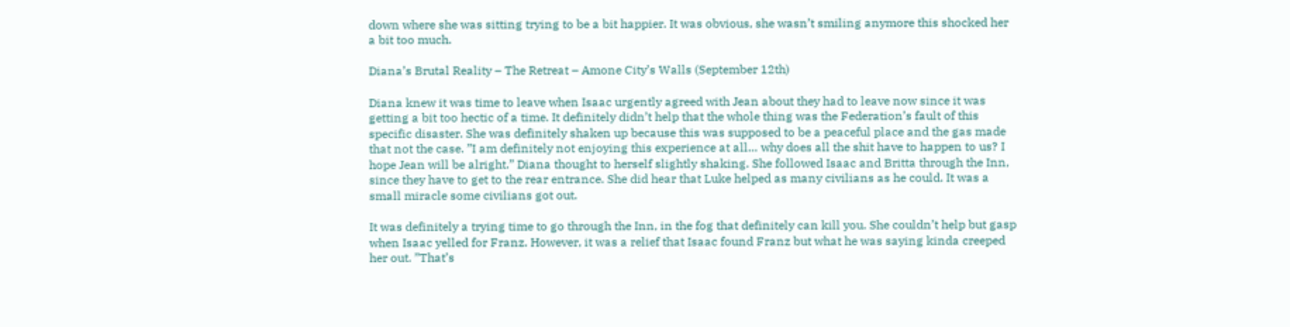down where she was sitting trying to be a bit happier. It was obvious, she wasn’t smiling anymore this shocked her a bit too much.

Diana’s Brutal Reality – The Retreat – Amone City’s Walls (September 12th)

Diana knew it was time to leave when Isaac urgently agreed with Jean about they had to leave now since it was getting a bit too hectic of a time. It definitely didn’t help that the whole thing was the Federation’s fault of this specific disaster. She was definitely shaken up because this was supposed to be a peaceful place and the gas made that not the case. ”I am definitely not enjoying this experience at all… why does all the shit have to happen to us? I hope Jean will be alright.” Diana thought to herself slightly shaking. She followed Isaac and Britta through the Inn, since they have to get to the rear entrance. She did hear that Luke helped as many civilians as he could. It was a small miracle some civilians got out.

It was definitely a trying time to go through the Inn, in the fog that definitely can kill you. She couldn’t help but gasp when Isaac yelled for Franz. However, it was a relief that Isaac found Franz but what he was saying kinda creeped her out. ”That’s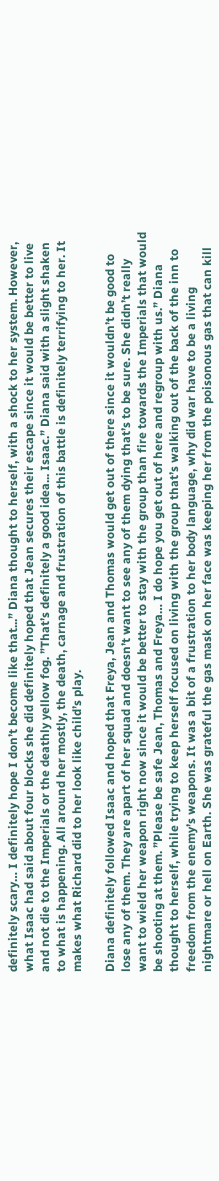definitely scary… I definitely hope I don’t become like that...” Diana thought to herself, with a shock to her system. However, what Isaac had said about four blocks she did definitely hoped that Jean secures their escape since it would be better to live and not die to the Imperials or the deathly yellow fog. ”That’s definitely a good idea... Isaac.” Diana said with a slight shaken to what is happening. All around her mostly, the death, carnage and frustration of this battle is definitely terrifying to her. It makes what Richard did to her look like child’s play.

Diana definitely followed Isaac and hoped that Freya, Jean and Thomas would get out of there since it wouldn’t be good to lose any of them. They are apart of her squad and doesn’t want to see any of them dying that’s to be sure. She didn’t really want to wield her weapon right now since it would be better to stay with the group than fire towards the Imperials that would be shooting at them. ”Please be safe Jean, Thomas and Freya… I do hope you get out of here and regroup with us.” Diana thought to herself, while trying to keep herself focused on living with the group that’s walking out of the back of the inn to freedom from the enemy’s weapons. It was a bit of a frustration to her body language, why did war have to be a living nightmare or hell on Earth. She was grateful the gas mask on her face was keeping her from the poisonous gas that can kill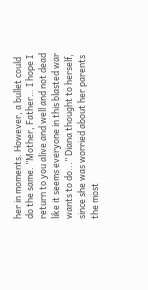her in moments. However, a bullet could do the same. ”Mother, Father… I hope I return to you alive and well and not dead like it seems everyone in this blasted war wants to do...” Diana thought to herself, since she was worried about her parents the most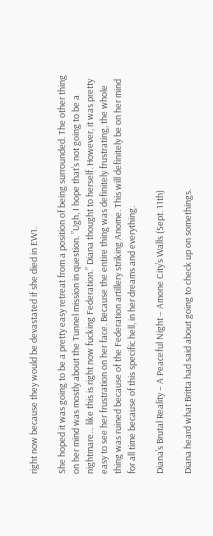right now because they would be devastated if she died in EW1.

She hoped it was going to be a pretty easy retreat from a position of being surrounded. The other thing on her mind was mostly about the Tunnel mission in question. ”Ugh, I hope that’s not going to be a nightmare… like this is right now fucking Federation.” Diana thought to herself. However, it was pretty easy to see her frustration on her face. Because the entire thing was definitely frustrating, the whole thing was ruined because of the Federation artillery striking Anome. This will definitely be on her mind for all time because of this specific hell, in her dreams and everything.

Diana’s Brutal Reality – A Peaceful Night – Amone City’s Walls (Sept. 11th)

Diana heard what Britta had said about going to check up on somethings.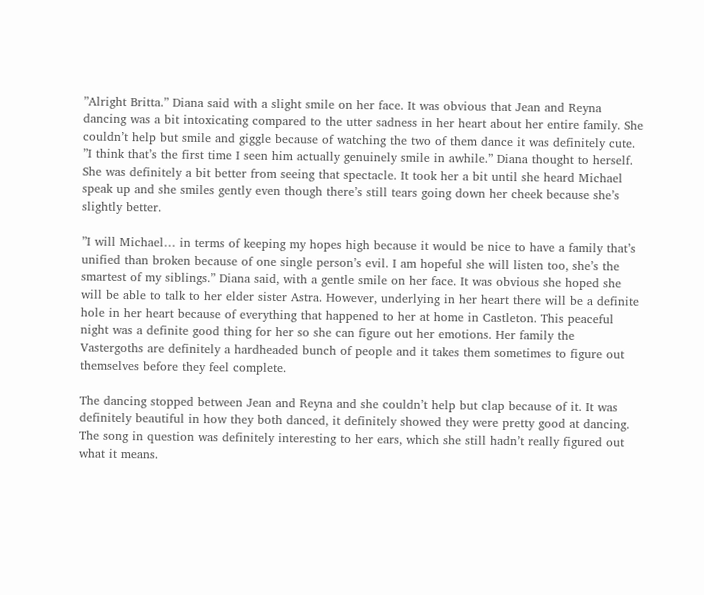”Alright Britta.” Diana said with a slight smile on her face. It was obvious that Jean and Reyna dancing was a bit intoxicating compared to the utter sadness in her heart about her entire family. She couldn’t help but smile and giggle because of watching the two of them dance it was definitely cute. ”I think that’s the first time I seen him actually genuinely smile in awhile.” Diana thought to herself. She was definitely a bit better from seeing that spectacle. It took her a bit until she heard Michael speak up and she smiles gently even though there’s still tears going down her cheek because she’s slightly better.

”I will Michael… in terms of keeping my hopes high because it would be nice to have a family that’s unified than broken because of one single person’s evil. I am hopeful she will listen too, she’s the smartest of my siblings.” Diana said, with a gentle smile on her face. It was obvious she hoped she will be able to talk to her elder sister Astra. However, underlying in her heart there will be a definite hole in her heart because of everything that happened to her at home in Castleton. This peaceful night was a definite good thing for her so she can figure out her emotions. Her family the Vastergoths are definitely a hardheaded bunch of people and it takes them sometimes to figure out themselves before they feel complete.

The dancing stopped between Jean and Reyna and she couldn’t help but clap because of it. It was definitely beautiful in how they both danced, it definitely showed they were pretty good at dancing. The song in question was definitely interesting to her ears, which she still hadn’t really figured out what it means.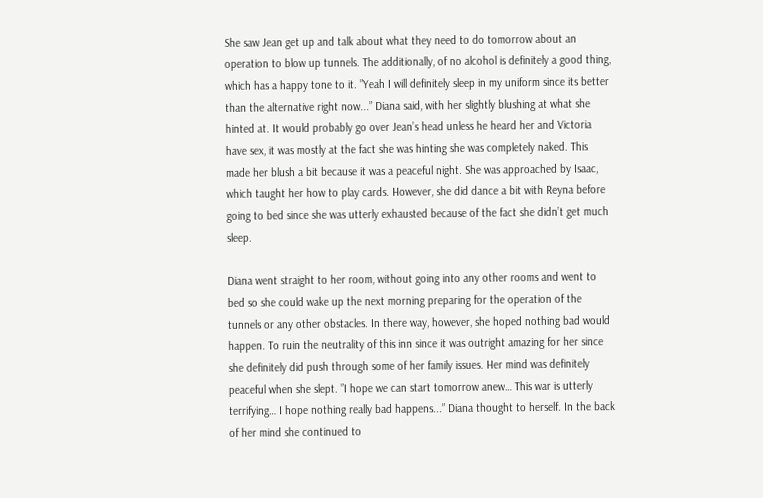She saw Jean get up and talk about what they need to do tomorrow about an operation to blow up tunnels. The additionally, of no alcohol is definitely a good thing, which has a happy tone to it. ”Yeah I will definitely sleep in my uniform since its better than the alternative right now...” Diana said, with her slightly blushing at what she hinted at. It would probably go over Jean’s head unless he heard her and Victoria have sex, it was mostly at the fact she was hinting she was completely naked. This made her blush a bit because it was a peaceful night. She was approached by Isaac, which taught her how to play cards. However, she did dance a bit with Reyna before going to bed since she was utterly exhausted because of the fact she didn’t get much sleep.

Diana went straight to her room, without going into any other rooms and went to bed so she could wake up the next morning preparing for the operation of the tunnels or any other obstacles. In there way, however, she hoped nothing bad would happen. To ruin the neutrality of this inn since it was outright amazing for her since she definitely did push through some of her family issues. Her mind was definitely peaceful when she slept. ”I hope we can start tomorrow anew… This war is utterly terrifying… I hope nothing really bad happens...” Diana thought to herself. In the back of her mind she continued to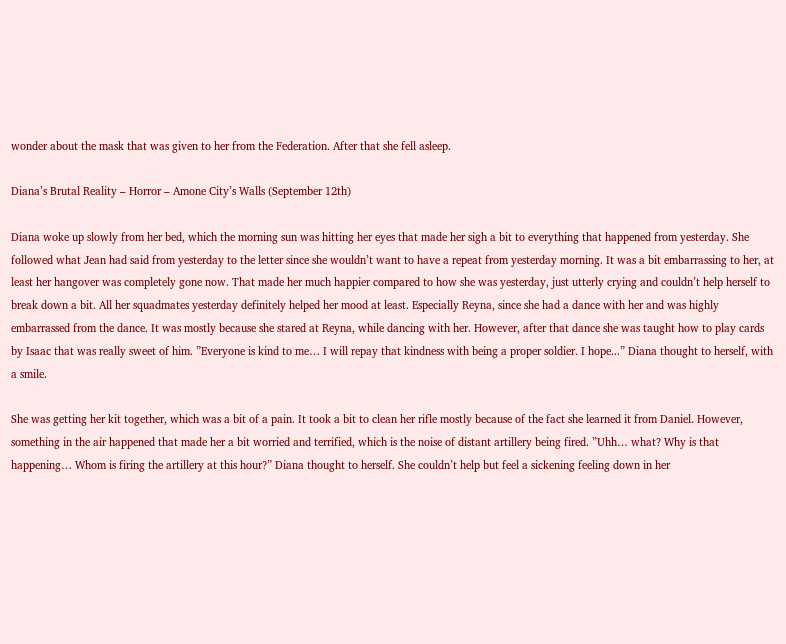wonder about the mask that was given to her from the Federation. After that she fell asleep.

Diana’s Brutal Reality – Horror – Amone City’s Walls (September 12th)

Diana woke up slowly from her bed, which the morning sun was hitting her eyes that made her sigh a bit to everything that happened from yesterday. She followed what Jean had said from yesterday to the letter since she wouldn’t want to have a repeat from yesterday morning. It was a bit embarrassing to her, at least her hangover was completely gone now. That made her much happier compared to how she was yesterday, just utterly crying and couldn’t help herself to break down a bit. All her squadmates yesterday definitely helped her mood at least. Especially Reyna, since she had a dance with her and was highly embarrassed from the dance. It was mostly because she stared at Reyna, while dancing with her. However, after that dance she was taught how to play cards by Isaac that was really sweet of him. ”Everyone is kind to me… I will repay that kindness with being a proper soldier. I hope...” Diana thought to herself, with a smile.

She was getting her kit together, which was a bit of a pain. It took a bit to clean her rifle mostly because of the fact she learned it from Daniel. However, something in the air happened that made her a bit worried and terrified, which is the noise of distant artillery being fired. ”Uhh… what? Why is that happening… Whom is firing the artillery at this hour?” Diana thought to herself. She couldn’t help but feel a sickening feeling down in her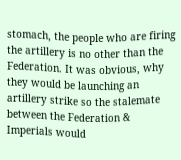stomach, the people who are firing the artillery is no other than the Federation. It was obvious, why they would be launching an artillery strike so the stalemate between the Federation & Imperials would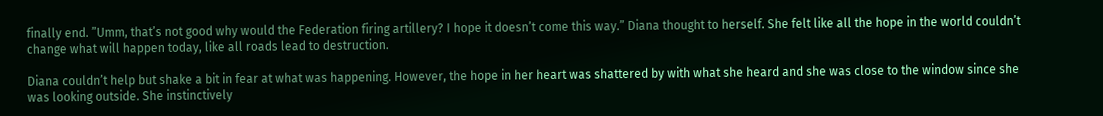finally end. ”Umm, that’s not good why would the Federation firing artillery? I hope it doesn’t come this way.” Diana thought to herself. She felt like all the hope in the world couldn’t change what will happen today, like all roads lead to destruction.

Diana couldn’t help but shake a bit in fear at what was happening. However, the hope in her heart was shattered by with what she heard and she was close to the window since she was looking outside. She instinctively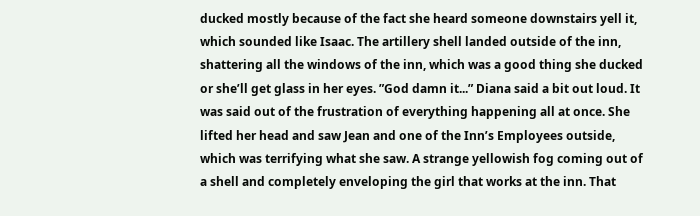ducked mostly because of the fact she heard someone downstairs yell it, which sounded like Isaac. The artillery shell landed outside of the inn, shattering all the windows of the inn, which was a good thing she ducked or she’ll get glass in her eyes. ”God damn it...” Diana said a bit out loud. It was said out of the frustration of everything happening all at once. She lifted her head and saw Jean and one of the Inn’s Employees outside, which was terrifying what she saw. A strange yellowish fog coming out of a shell and completely enveloping the girl that works at the inn. That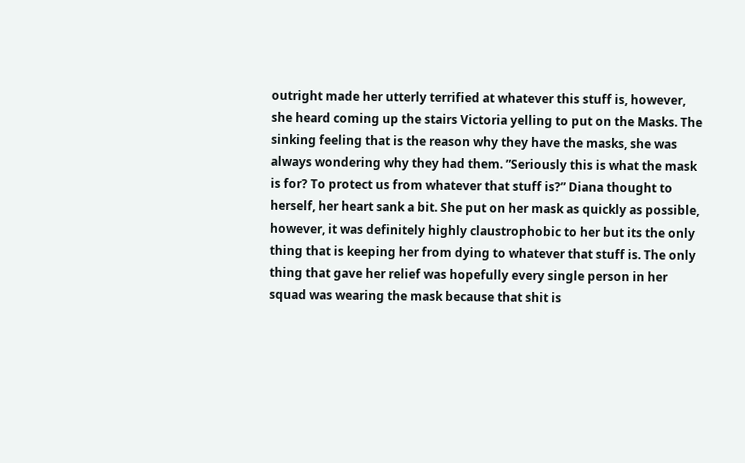outright made her utterly terrified at whatever this stuff is, however, she heard coming up the stairs Victoria yelling to put on the Masks. The sinking feeling that is the reason why they have the masks, she was always wondering why they had them. ”Seriously this is what the mask is for? To protect us from whatever that stuff is?” Diana thought to herself, her heart sank a bit. She put on her mask as quickly as possible, however, it was definitely highly claustrophobic to her but its the only thing that is keeping her from dying to whatever that stuff is. The only thing that gave her relief was hopefully every single person in her squad was wearing the mask because that shit is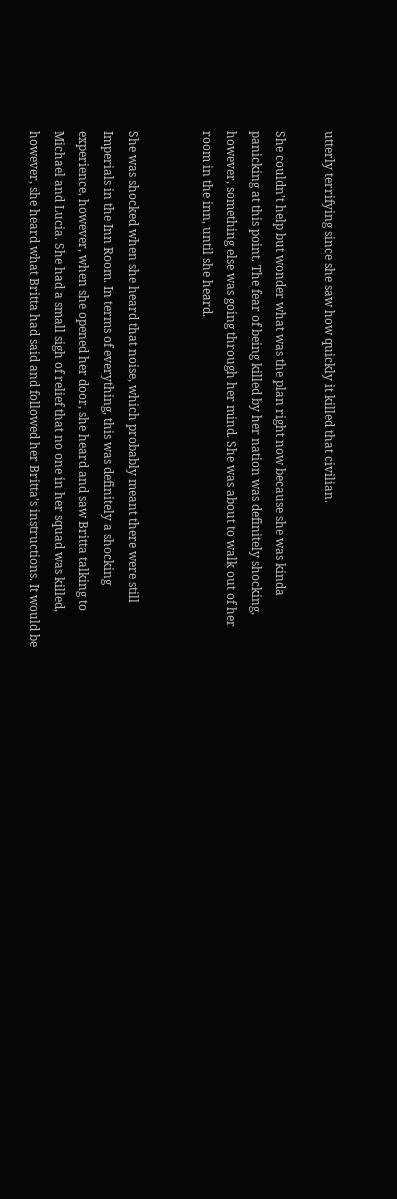utterly terrifying since she saw how quickly it killed that civilian.

She couldn’t help but wonder what was the plan right now because she was kinda panicking at this point. The fear of being killed by her nation was definitely shocking, however, something else was going through her mind. She was about to walk out of her room in the inn, until she heard.


She was shocked when she heard that noise, which probably meant there were still Imperials in the Inn Room. In terms of everything, this was definitely a shocking experience, however, when she opened her door, she heard and saw Britta talking to Michael and Lucia. She had a small sigh of relief that no one in her squad was killed, however, she heard what Britta had said and followed her Britta’s instructions. It would be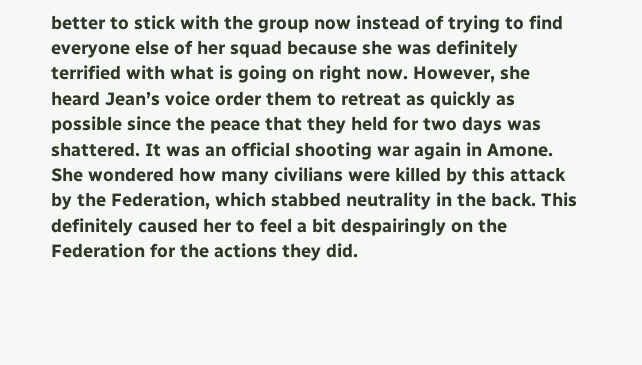better to stick with the group now instead of trying to find everyone else of her squad because she was definitely terrified with what is going on right now. However, she heard Jean’s voice order them to retreat as quickly as possible since the peace that they held for two days was shattered. It was an official shooting war again in Amone. She wondered how many civilians were killed by this attack by the Federation, which stabbed neutrality in the back. This definitely caused her to feel a bit despairingly on the Federation for the actions they did.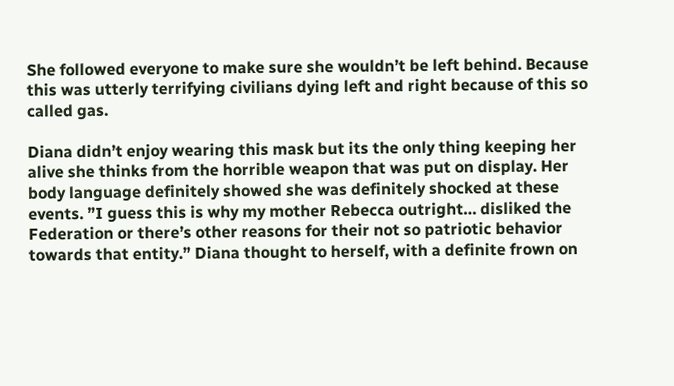She followed everyone to make sure she wouldn’t be left behind. Because this was utterly terrifying civilians dying left and right because of this so called gas.

Diana didn’t enjoy wearing this mask but its the only thing keeping her alive she thinks from the horrible weapon that was put on display. Her body language definitely showed she was definitely shocked at these events. ”I guess this is why my mother Rebecca outright… disliked the Federation or there’s other reasons for their not so patriotic behavior towards that entity.” Diana thought to herself, with a definite frown on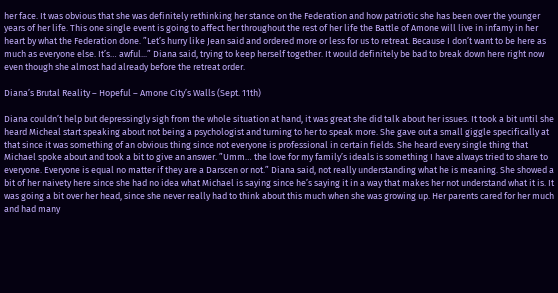her face. It was obvious that she was definitely rethinking her stance on the Federation and how patriotic she has been over the younger years of her life. This one single event is going to affect her throughout the rest of her life the Battle of Amone will live in infamy in her heart by what the Federation done. ”Let’s hurry like Jean said and ordered more or less for us to retreat. Because I don’t want to be here as much as everyone else. It’s… awful...” Diana said, trying to keep herself together. It would definitely be bad to break down here right now even though she almost had already before the retreat order.

Diana’s Brutal Reality – Hopeful – Amone City’s Walls (Sept. 11th)

Diana couldn’t help but depressingly sigh from the whole situation at hand, it was great she did talk about her issues. It took a bit until she heard Micheal start speaking about not being a psychologist and turning to her to speak more. She gave out a small giggle specifically at that since it was something of an obvious thing since not everyone is professional in certain fields. She heard every single thing that Michael spoke about and took a bit to give an answer. ”Umm… the love for my family’s ideals is something I have always tried to share to everyone. Everyone is equal no matter if they are a Darscen or not.” Diana said, not really understanding what he is meaning. She showed a bit of her naivety here since she had no idea what Michael is saying since he’s saying it in a way that makes her not understand what it is. It was going a bit over her head, since she never really had to think about this much when she was growing up. Her parents cared for her much and had many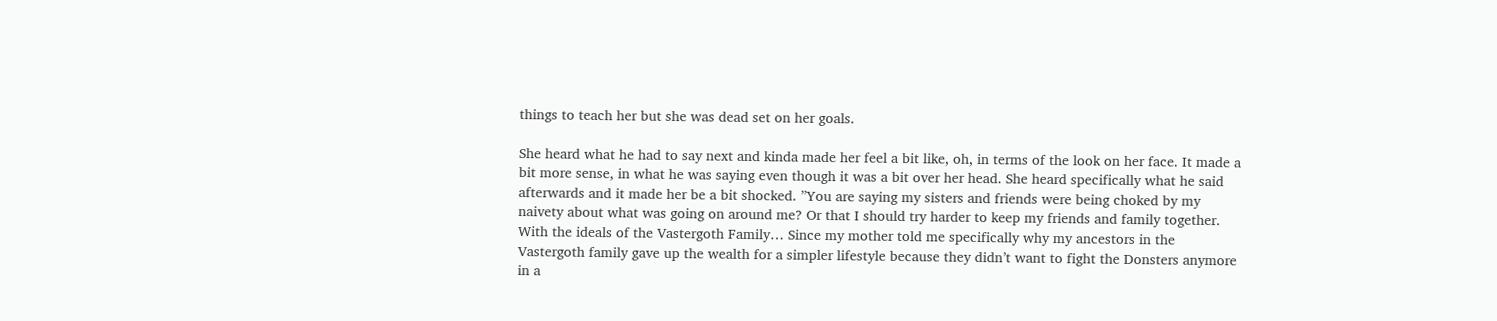things to teach her but she was dead set on her goals.

She heard what he had to say next and kinda made her feel a bit like, oh, in terms of the look on her face. It made a bit more sense, in what he was saying even though it was a bit over her head. She heard specifically what he said afterwards and it made her be a bit shocked. ”You are saying my sisters and friends were being choked by my naivety about what was going on around me? Or that I should try harder to keep my friends and family together. With the ideals of the Vastergoth Family… Since my mother told me specifically why my ancestors in the Vastergoth family gave up the wealth for a simpler lifestyle because they didn’t want to fight the Donsters anymore in a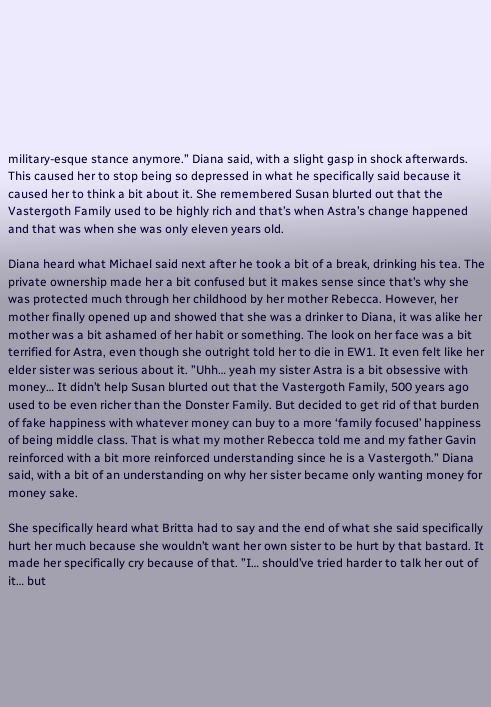military-esque stance anymore.” Diana said, with a slight gasp in shock afterwards. This caused her to stop being so depressed in what he specifically said because it caused her to think a bit about it. She remembered Susan blurted out that the Vastergoth Family used to be highly rich and that’s when Astra’s change happened and that was when she was only eleven years old.

Diana heard what Michael said next after he took a bit of a break, drinking his tea. The private ownership made her a bit confused but it makes sense since that’s why she was protected much through her childhood by her mother Rebecca. However, her mother finally opened up and showed that she was a drinker to Diana, it was alike her mother was a bit ashamed of her habit or something. The look on her face was a bit terrified for Astra, even though she outright told her to die in EW1. It even felt like her elder sister was serious about it. ”Uhh… yeah my sister Astra is a bit obsessive with money… It didn’t help Susan blurted out that the Vastergoth Family, 500 years ago used to be even richer than the Donster Family. But decided to get rid of that burden of fake happiness with whatever money can buy to a more ‘family focused’ happiness of being middle class. That is what my mother Rebecca told me and my father Gavin reinforced with a bit more reinforced understanding since he is a Vastergoth.” Diana said, with a bit of an understanding on why her sister became only wanting money for money sake.

She specifically heard what Britta had to say and the end of what she said specifically hurt her much because she wouldn’t want her own sister to be hurt by that bastard. It made her specifically cry because of that. ”I… should’ve tried harder to talk her out of it… but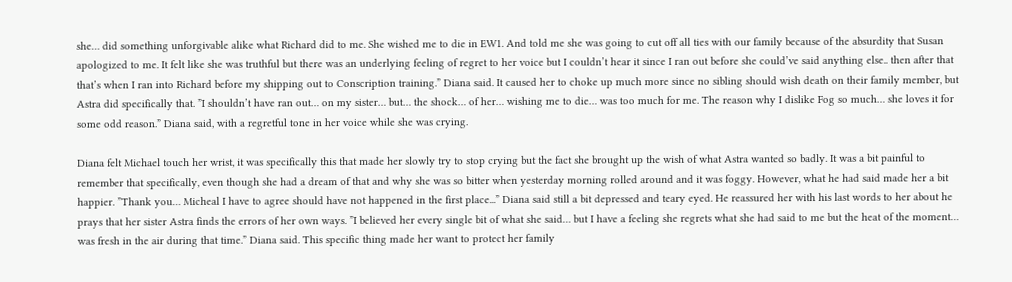she… did something unforgivable alike what Richard did to me. She wished me to die in EW1. And told me she was going to cut off all ties with our family because of the absurdity that Susan apologized to me. It felt like she was truthful but there was an underlying feeling of regret to her voice but I couldn’t hear it since I ran out before she could’ve said anything else.. then after that that’s when I ran into Richard before my shipping out to Conscription training.” Diana said. It caused her to choke up much more since no sibling should wish death on their family member, but Astra did specifically that. ”I shouldn’t have ran out… on my sister… but… the shock… of her… wishing me to die… was too much for me. The reason why I dislike Fog so much… she loves it for some odd reason.” Diana said, with a regretful tone in her voice while she was crying.

Diana felt Michael touch her wrist, it was specifically this that made her slowly try to stop crying but the fact she brought up the wish of what Astra wanted so badly. It was a bit painful to remember that specifically, even though she had a dream of that and why she was so bitter when yesterday morning rolled around and it was foggy. However, what he had said made her a bit happier. ”Thank you… Micheal I have to agree should have not happened in the first place...” Diana said still a bit depressed and teary eyed. He reassured her with his last words to her about he prays that her sister Astra finds the errors of her own ways. ”I believed her every single bit of what she said… but I have a feeling she regrets what she had said to me but the heat of the moment… was fresh in the air during that time.” Diana said. This specific thing made her want to protect her family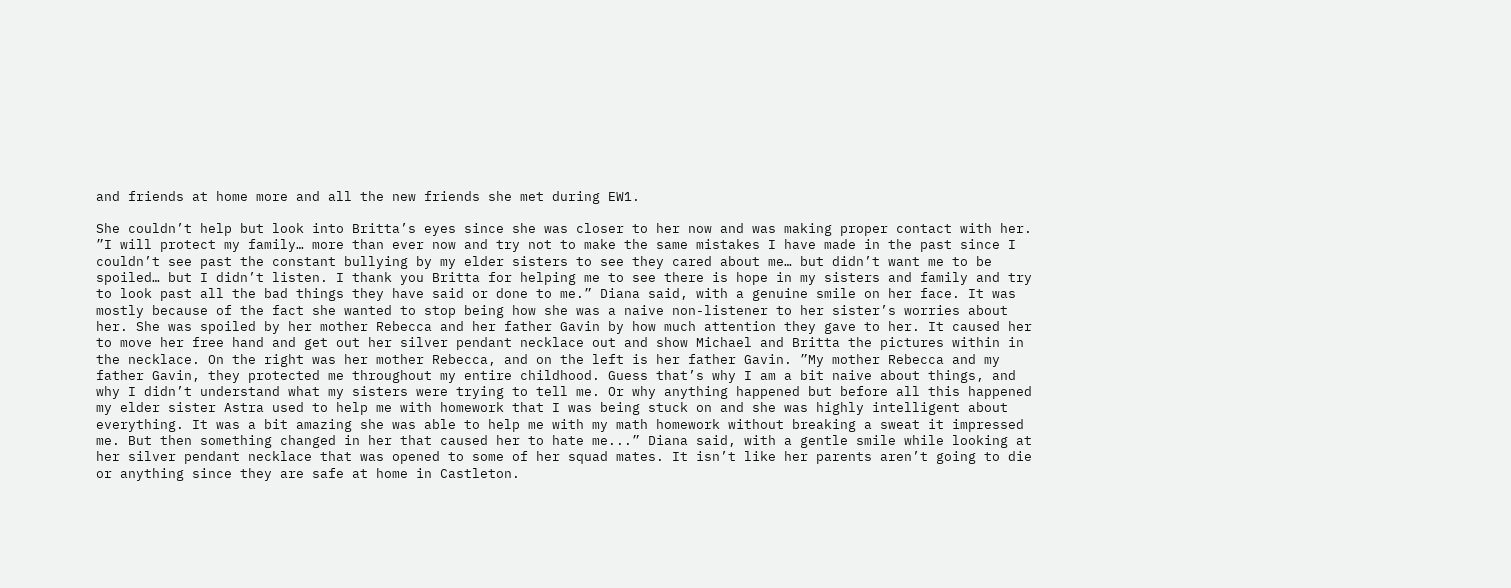and friends at home more and all the new friends she met during EW1.

She couldn’t help but look into Britta’s eyes since she was closer to her now and was making proper contact with her. ”I will protect my family… more than ever now and try not to make the same mistakes I have made in the past since I couldn’t see past the constant bullying by my elder sisters to see they cared about me… but didn’t want me to be spoiled… but I didn’t listen. I thank you Britta for helping me to see there is hope in my sisters and family and try to look past all the bad things they have said or done to me.” Diana said, with a genuine smile on her face. It was mostly because of the fact she wanted to stop being how she was a naive non-listener to her sister’s worries about her. She was spoiled by her mother Rebecca and her father Gavin by how much attention they gave to her. It caused her to move her free hand and get out her silver pendant necklace out and show Michael and Britta the pictures within in the necklace. On the right was her mother Rebecca, and on the left is her father Gavin. ”My mother Rebecca and my father Gavin, they protected me throughout my entire childhood. Guess that’s why I am a bit naive about things, and why I didn’t understand what my sisters were trying to tell me. Or why anything happened but before all this happened my elder sister Astra used to help me with homework that I was being stuck on and she was highly intelligent about everything. It was a bit amazing she was able to help me with my math homework without breaking a sweat it impressed me. But then something changed in her that caused her to hate me...” Diana said, with a gentle smile while looking at her silver pendant necklace that was opened to some of her squad mates. It isn’t like her parents aren’t going to die or anything since they are safe at home in Castleton.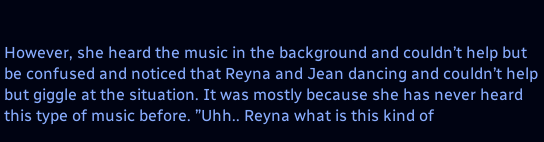However, she heard the music in the background and couldn’t help but be confused and noticed that Reyna and Jean dancing and couldn’t help but giggle at the situation. It was mostly because she has never heard this type of music before. ”Uhh.. Reyna what is this kind of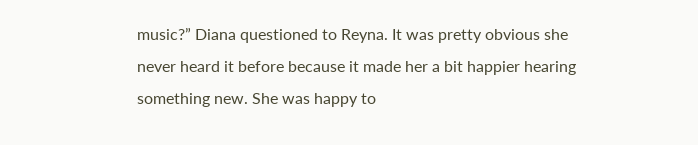music?” Diana questioned to Reyna. It was pretty obvious she never heard it before because it made her a bit happier hearing something new. She was happy to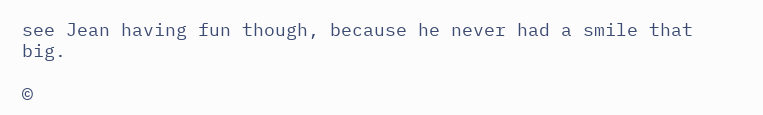see Jean having fun though, because he never had a smile that big.

©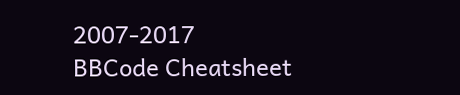2007-2017
BBCode Cheatsheet